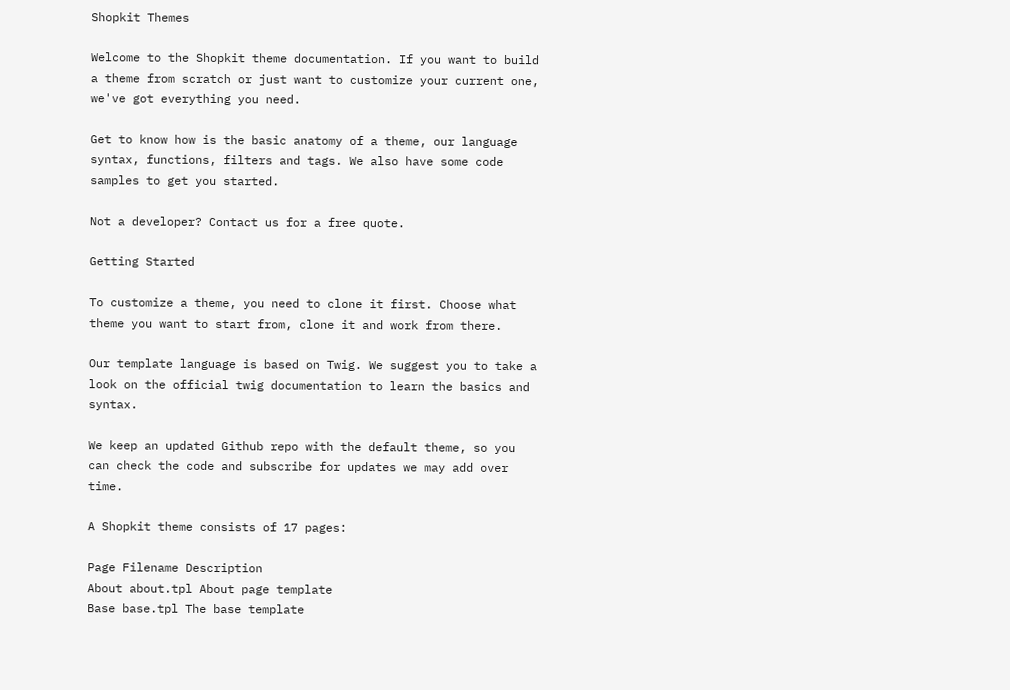Shopkit Themes

Welcome to the Shopkit theme documentation. If you want to build a theme from scratch or just want to customize your current one, we've got everything you need.

Get to know how is the basic anatomy of a theme, our language syntax, functions, filters and tags. We also have some code samples to get you started.

Not a developer? Contact us for a free quote.

Getting Started

To customize a theme, you need to clone it first. Choose what theme you want to start from, clone it and work from there.

Our template language is based on Twig. We suggest you to take a look on the official twig documentation to learn the basics and syntax.

We keep an updated Github repo with the default theme, so you can check the code and subscribe for updates we may add over time.

A Shopkit theme consists of 17 pages:

Page Filename Description
About about.tpl About page template
Base base.tpl The base template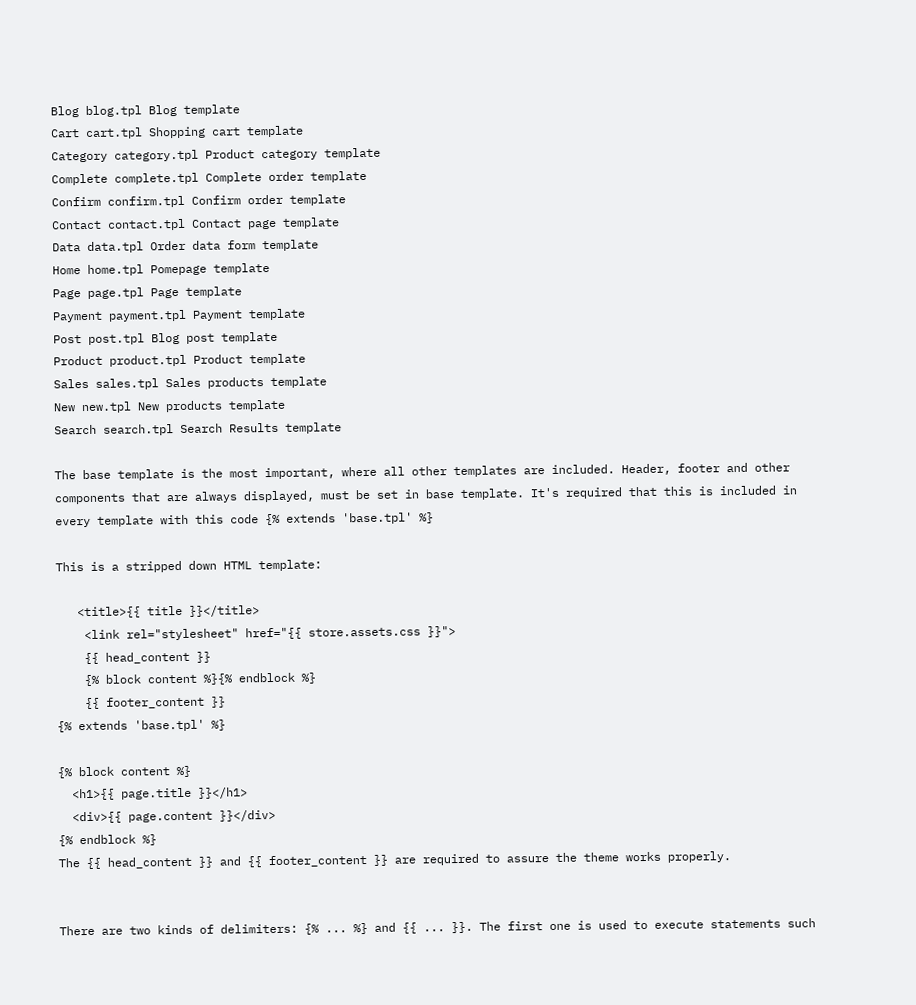Blog blog.tpl Blog template
Cart cart.tpl Shopping cart template
Category category.tpl Product category template
Complete complete.tpl Complete order template
Confirm confirm.tpl Confirm order template
Contact contact.tpl Contact page template
Data data.tpl Order data form template
Home home.tpl Pomepage template
Page page.tpl Page template
Payment payment.tpl Payment template
Post post.tpl Blog post template
Product product.tpl Product template
Sales sales.tpl Sales products template
New new.tpl New products template
Search search.tpl Search Results template

The base template is the most important, where all other templates are included. Header, footer and other components that are always displayed, must be set in base template. It's required that this is included in every template with this code {% extends 'base.tpl' %}

This is a stripped down HTML template:

   <title>{{ title }}</title>
    <link rel="stylesheet" href="{{ store.assets.css }}">
    {{ head_content }}
    {% block content %}{% endblock %}
    {{ footer_content }}
{% extends 'base.tpl' %}

{% block content %}
  <h1>{{ page.title }}</h1>
  <div>{{ page.content }}</div>
{% endblock %}
The {{ head_content }} and {{ footer_content }} are required to assure the theme works properly.


There are two kinds of delimiters: {% ... %} and {{ ... }}. The first one is used to execute statements such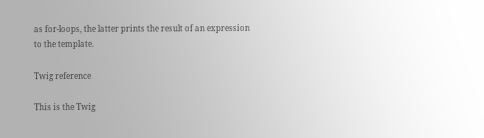as for-loops, the latter prints the result of an expression to the template.

Twig reference

This is the Twig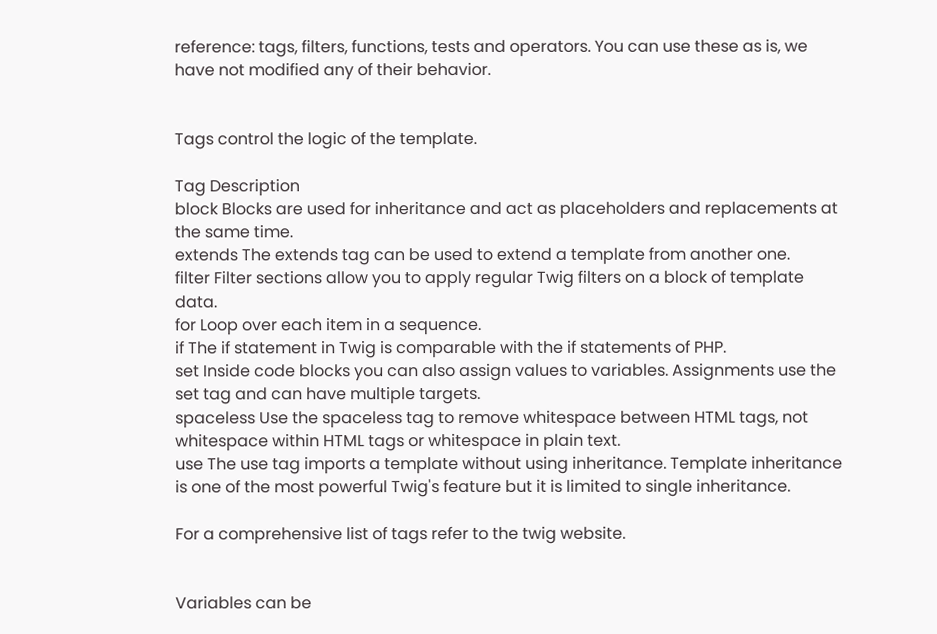reference: tags, filters, functions, tests and operators. You can use these as is, we have not modified any of their behavior.


Tags control the logic of the template.

Tag Description
block Blocks are used for inheritance and act as placeholders and replacements at the same time.
extends The extends tag can be used to extend a template from another one.
filter Filter sections allow you to apply regular Twig filters on a block of template data.
for Loop over each item in a sequence.
if The if statement in Twig is comparable with the if statements of PHP.
set Inside code blocks you can also assign values to variables. Assignments use the set tag and can have multiple targets.
spaceless Use the spaceless tag to remove whitespace between HTML tags, not whitespace within HTML tags or whitespace in plain text.
use The use tag imports a template without using inheritance. Template inheritance is one of the most powerful Twig's feature but it is limited to single inheritance.

For a comprehensive list of tags refer to the twig website.


Variables can be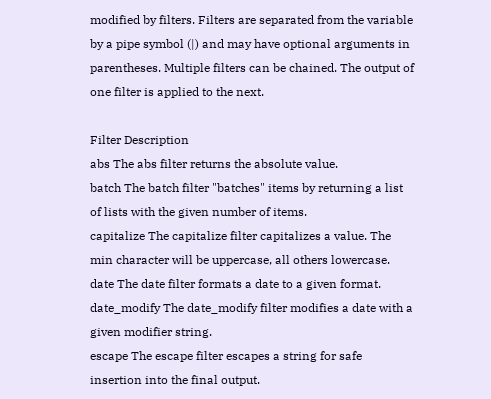modified by filters. Filters are separated from the variable by a pipe symbol (|) and may have optional arguments in parentheses. Multiple filters can be chained. The output of one filter is applied to the next.

Filter Description
abs The abs filter returns the absolute value.
batch The batch filter "batches" items by returning a list of lists with the given number of items.
capitalize The capitalize filter capitalizes a value. The min character will be uppercase, all others lowercase.
date The date filter formats a date to a given format.
date_modify The date_modify filter modifies a date with a given modifier string.
escape The escape filter escapes a string for safe insertion into the final output.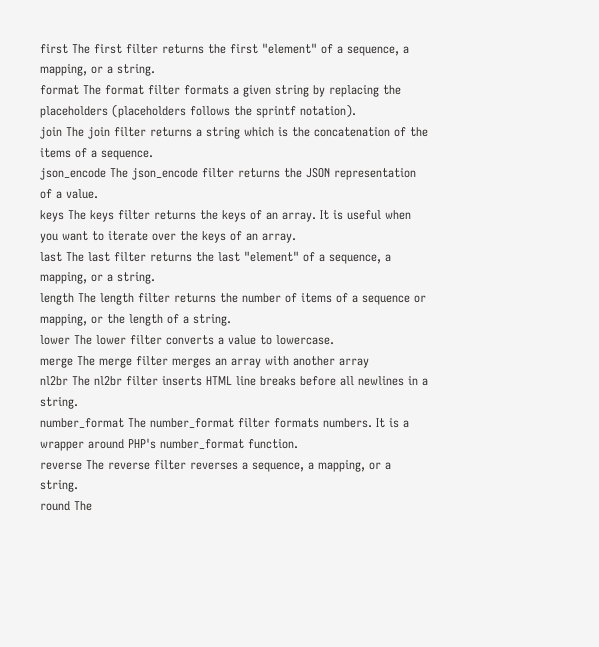first The first filter returns the first "element" of a sequence, a mapping, or a string.
format The format filter formats a given string by replacing the placeholders (placeholders follows the sprintf notation).
join The join filter returns a string which is the concatenation of the items of a sequence.
json_encode The json_encode filter returns the JSON representation of a value.
keys The keys filter returns the keys of an array. It is useful when you want to iterate over the keys of an array.
last The last filter returns the last "element" of a sequence, a mapping, or a string.
length The length filter returns the number of items of a sequence or mapping, or the length of a string.
lower The lower filter converts a value to lowercase.
merge The merge filter merges an array with another array
nl2br The nl2br filter inserts HTML line breaks before all newlines in a string.
number_format The number_format filter formats numbers. It is a wrapper around PHP's number_format function.
reverse The reverse filter reverses a sequence, a mapping, or a string.
round The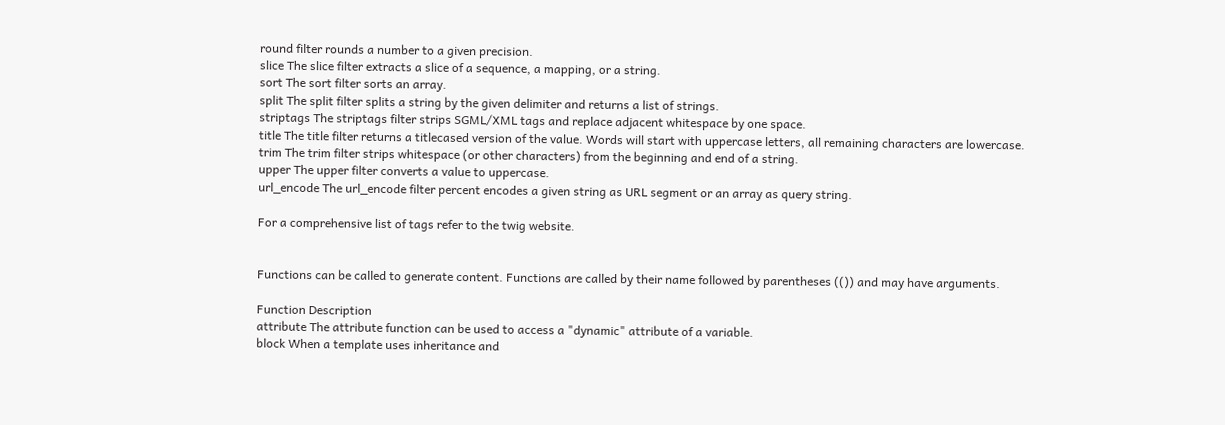round filter rounds a number to a given precision.
slice The slice filter extracts a slice of a sequence, a mapping, or a string.
sort The sort filter sorts an array.
split The split filter splits a string by the given delimiter and returns a list of strings.
striptags The striptags filter strips SGML/XML tags and replace adjacent whitespace by one space.
title The title filter returns a titlecased version of the value. Words will start with uppercase letters, all remaining characters are lowercase.
trim The trim filter strips whitespace (or other characters) from the beginning and end of a string.
upper The upper filter converts a value to uppercase.
url_encode The url_encode filter percent encodes a given string as URL segment or an array as query string.

For a comprehensive list of tags refer to the twig website.


Functions can be called to generate content. Functions are called by their name followed by parentheses (()) and may have arguments.

Function Description
attribute The attribute function can be used to access a "dynamic" attribute of a variable.
block When a template uses inheritance and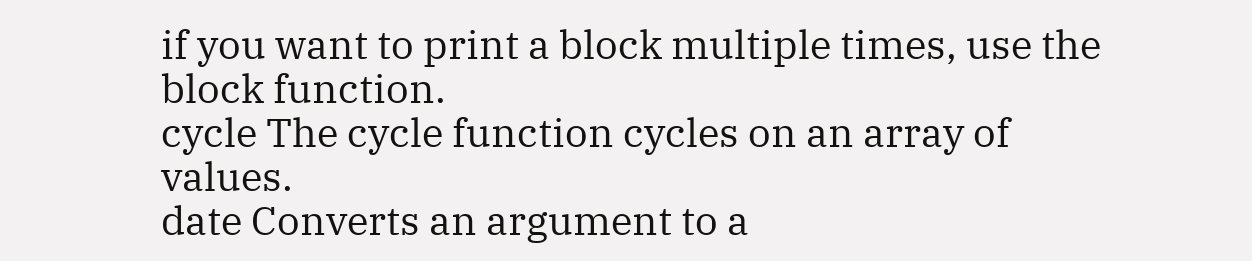if you want to print a block multiple times, use the block function.
cycle The cycle function cycles on an array of values.
date Converts an argument to a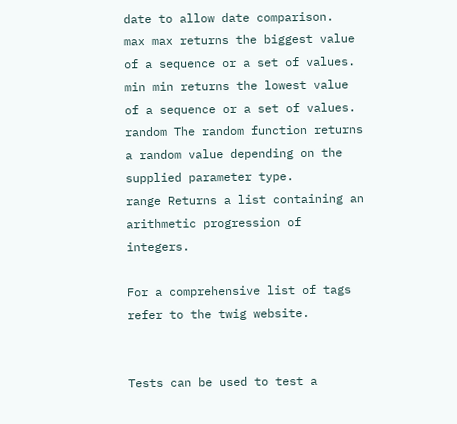date to allow date comparison.
max max returns the biggest value of a sequence or a set of values.
min min returns the lowest value of a sequence or a set of values.
random The random function returns a random value depending on the supplied parameter type.
range Returns a list containing an arithmetic progression of integers.

For a comprehensive list of tags refer to the twig website.


Tests can be used to test a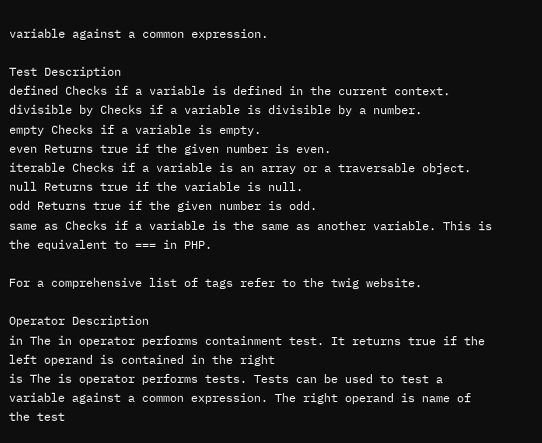variable against a common expression.

Test Description
defined Checks if a variable is defined in the current context.
divisible by Checks if a variable is divisible by a number.
empty Checks if a variable is empty.
even Returns true if the given number is even.
iterable Checks if a variable is an array or a traversable object.
null Returns true if the variable is null.
odd Returns true if the given number is odd.
same as Checks if a variable is the same as another variable. This is the equivalent to === in PHP.

For a comprehensive list of tags refer to the twig website.

Operator Description
in The in operator performs containment test. It returns true if the left operand is contained in the right
is The is operator performs tests. Tests can be used to test a variable against a common expression. The right operand is name of the test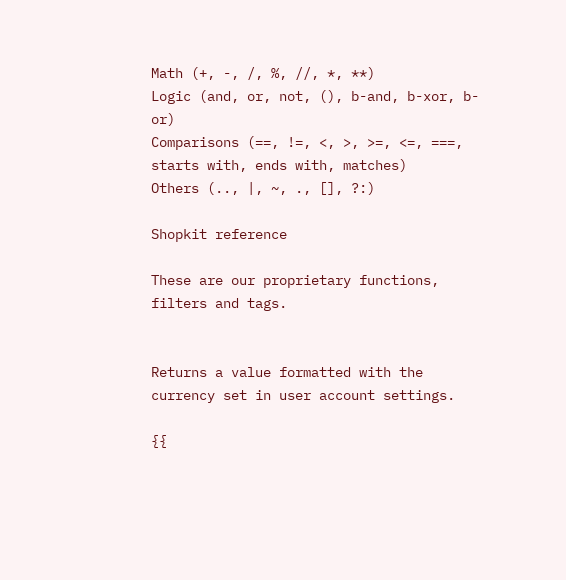Math (+, -, /, %, //, *, **)
Logic (and, or, not, (), b-and, b-xor, b-or)
Comparisons (==, !=, <, >, >=, <=, ===, starts with, ends with, matches)
Others (.., |, ~, ., [], ?:)

Shopkit reference

These are our proprietary functions, filters and tags.


Returns a value formatted with the currency set in user account settings.

{{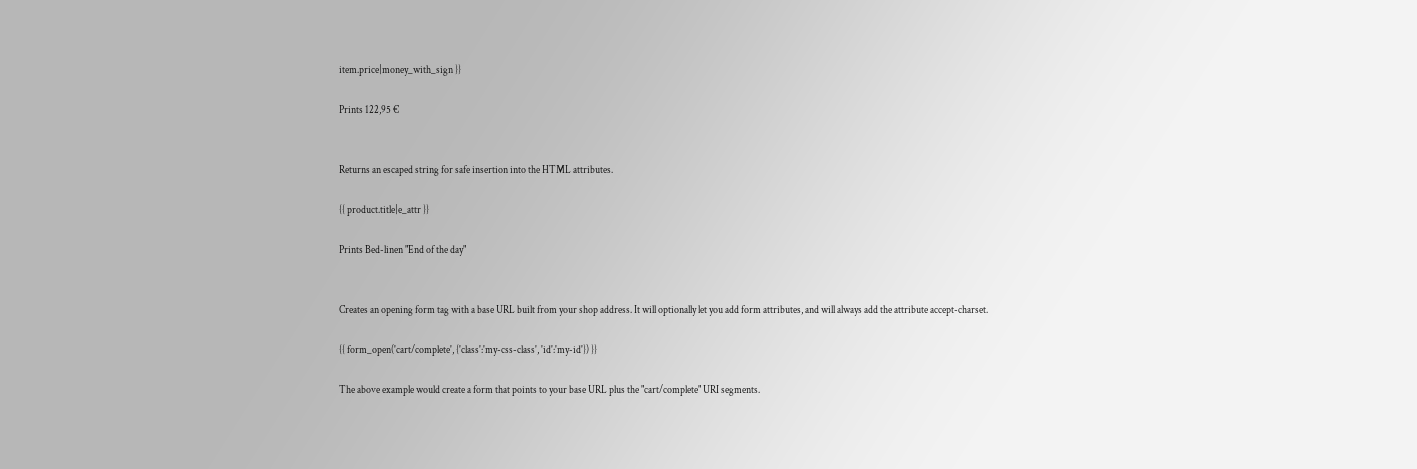item.price|money_with_sign }}

Prints 122,95 €


Returns an escaped string for safe insertion into the HTML attributes.

{{ product.title|e_attr }}

Prints Bed-linen "End of the day"


Creates an opening form tag with a base URL built from your shop address. It will optionally let you add form attributes, and will always add the attribute accept-charset.

{{ form_open('cart/complete', {'class':'my-css-class', 'id':'my-id'}) }}

The above example would create a form that points to your base URL plus the "cart/complete" URI segments.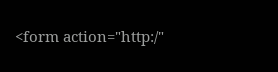<form action="http:/"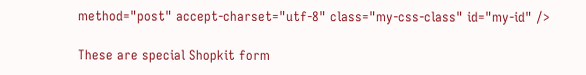method="post" accept-charset="utf-8" class="my-css-class" id="my-id" />

These are special Shopkit form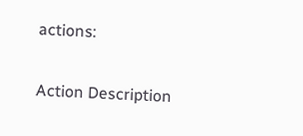actions:

Action Description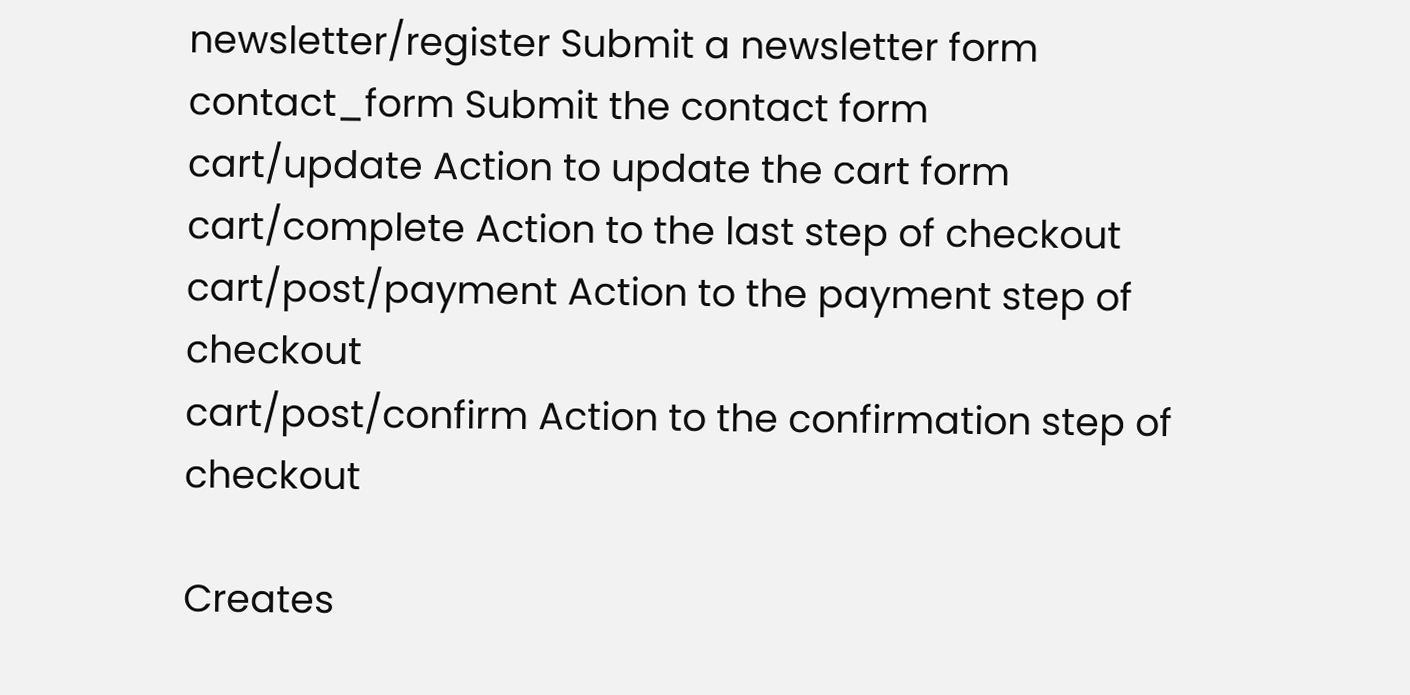newsletter/register Submit a newsletter form
contact_form Submit the contact form
cart/update Action to update the cart form
cart/complete Action to the last step of checkout
cart/post/payment Action to the payment step of checkout
cart/post/confirm Action to the confirmation step of checkout

Creates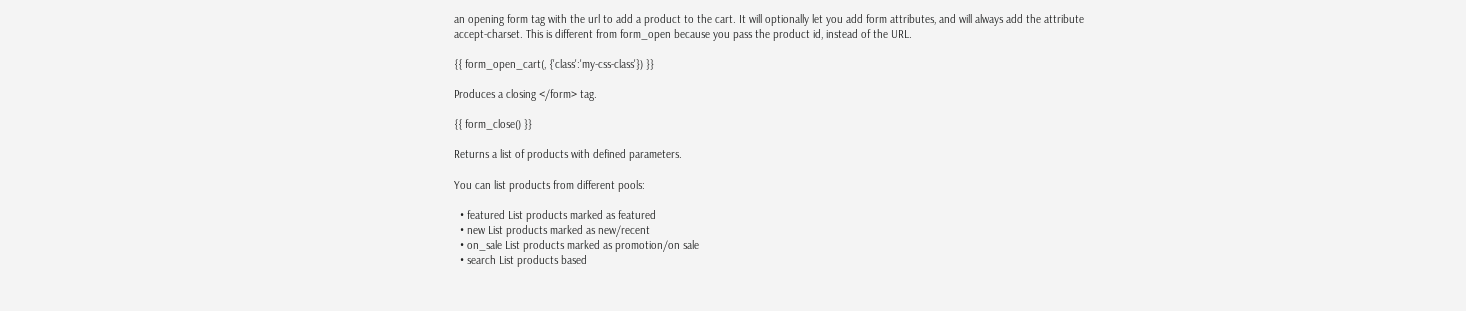an opening form tag with the url to add a product to the cart. It will optionally let you add form attributes, and will always add the attribute accept-charset. This is different from form_open because you pass the product id, instead of the URL.

{{ form_open_cart(, {'class':'my-css-class'}) }}

Produces a closing </form> tag.

{{ form_close() }}

Returns a list of products with defined parameters.

You can list products from different pools:

  • featured List products marked as featured
  • new List products marked as new/recent
  • on_sale List products marked as promotion/on sale
  • search List products based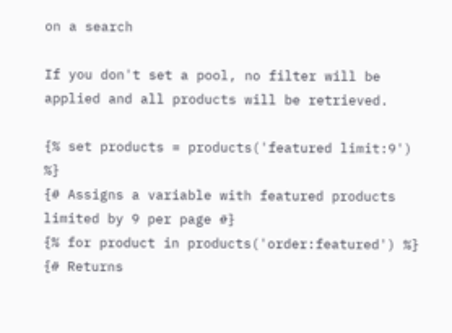on a search

If you don't set a pool, no filter will be applied and all products will be retrieved.

{% set products = products('featured limit:9') %}
{# Assigns a variable with featured products limited by 9 per page #}
{% for product in products('order:featured') %}
{# Returns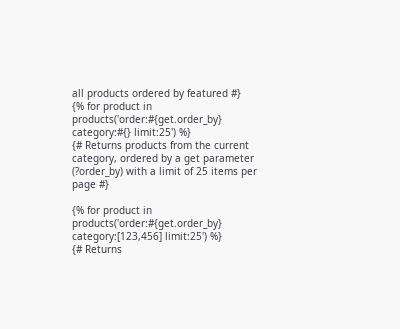all products ordered by featured #}
{% for product in products('order:#{get.order_by} category:#{} limit:25') %}
{# Returns products from the current category, ordered by a get parameter (?order_by) with a limit of 25 items per page #}

{% for product in products('order:#{get.order_by} category:[123,456] limit:25') %}
{# Returns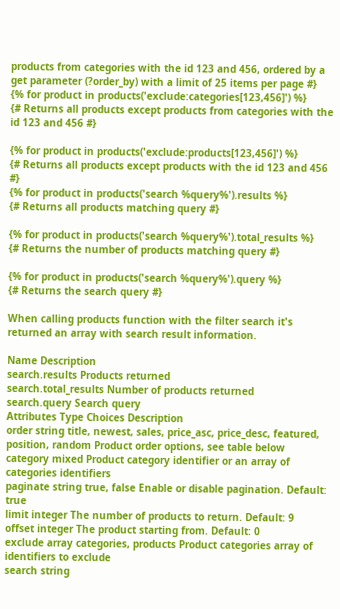products from categories with the id 123 and 456, ordered by a get parameter (?order_by) with a limit of 25 items per page #}
{% for product in products('exclude:categories[123,456]') %}
{# Returns all products except products from categories with the id 123 and 456 #}

{% for product in products('exclude:products[123,456]') %}
{# Returns all products except products with the id 123 and 456 #}
{% for product in products('search %query%').results %}
{# Returns all products matching query #}

{% for product in products('search %query%').total_results %}
{# Returns the number of products matching query #}

{% for product in products('search %query%').query %}
{# Returns the search query #}

When calling products function with the filter search it's returned an array with search result information.

Name Description
search.results Products returned
search.total_results Number of products returned
search.query Search query
Attributes Type Choices Description
order string title, newest, sales, price_asc, price_desc, featured, position, random Product order options, see table below
category mixed Product category identifier or an array of categories identifiers
paginate string true, false Enable or disable pagination. Default: true
limit integer The number of products to return. Default: 9
offset integer The product starting from. Default: 0
exclude array categories, products Product categories array of identifiers to exclude
search string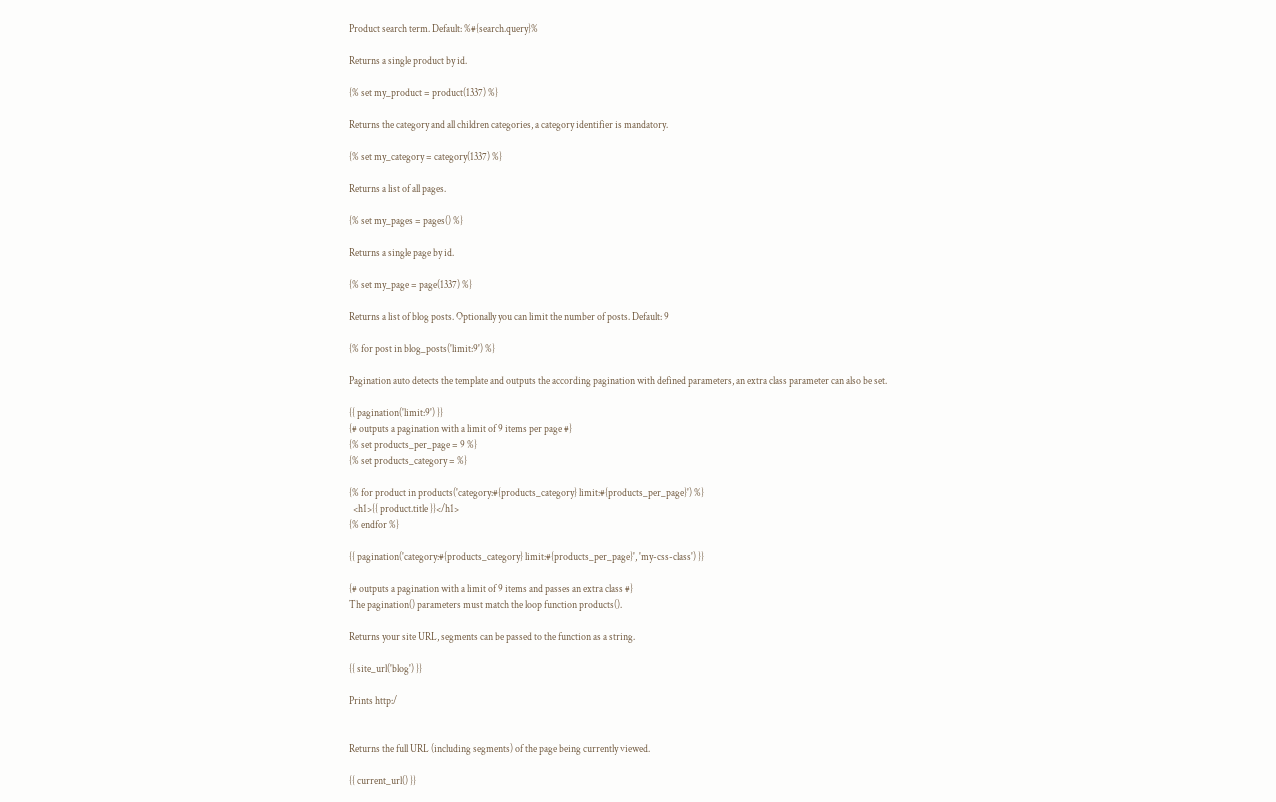Product search term. Default: %#{search.query}%

Returns a single product by id.

{% set my_product = product(1337) %}

Returns the category and all children categories, a category identifier is mandatory.

{% set my_category = category(1337) %}

Returns a list of all pages.

{% set my_pages = pages() %}

Returns a single page by id.

{% set my_page = page(1337) %}

Returns a list of blog posts. Optionally you can limit the number of posts. Default: 9

{% for post in blog_posts('limit:9') %}

Pagination auto detects the template and outputs the according pagination with defined parameters, an extra class parameter can also be set.

{{ pagination('limit:9') }}
{# outputs a pagination with a limit of 9 items per page #}
{% set products_per_page = 9 %}
{% set products_category = %}

{% for product in products('category:#{products_category} limit:#{products_per_page}') %}
  <h1>{{ product.title }}</h1>
{% endfor %}

{{ pagination('category:#{products_category} limit:#{products_per_page}', 'my-css-class') }}

{# outputs a pagination with a limit of 9 items and passes an extra class #}
The pagination() parameters must match the loop function products().

Returns your site URL, segments can be passed to the function as a string.

{{ site_url('blog') }}

Prints http:/


Returns the full URL (including segments) of the page being currently viewed.

{{ current_url() }}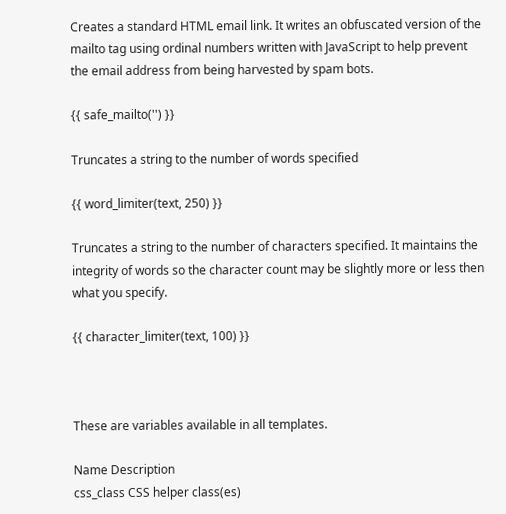Creates a standard HTML email link. It writes an obfuscated version of the mailto tag using ordinal numbers written with JavaScript to help prevent the email address from being harvested by spam bots.

{{ safe_mailto('') }}

Truncates a string to the number of words specified

{{ word_limiter(text, 250) }}

Truncates a string to the number of characters specified. It maintains the integrity of words so the character count may be slightly more or less then what you specify.

{{ character_limiter(text, 100) }}



These are variables available in all templates.

Name Description
css_class CSS helper class(es)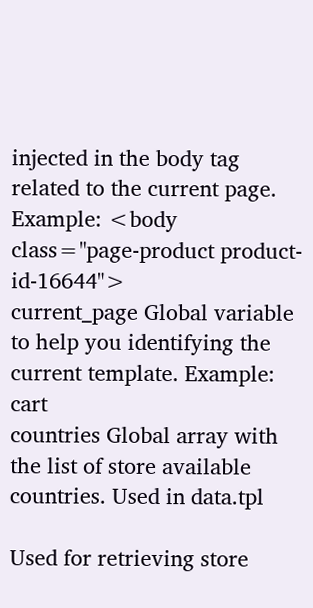injected in the body tag related to the current page. Example: <body class="page-product product-id-16644">
current_page Global variable to help you identifying the current template. Example: cart
countries Global array with the list of store available countries. Used in data.tpl

Used for retrieving store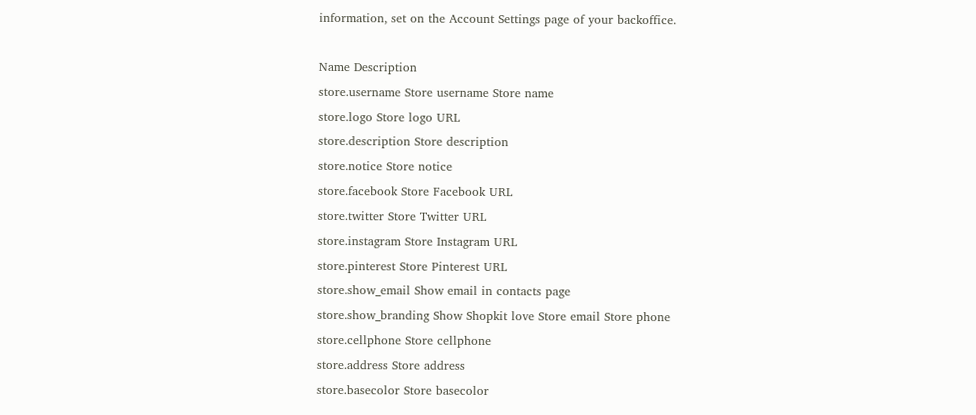information, set on the Account Settings page of your backoffice.

Name Description
store.username Store username Store name
store.logo Store logo URL
store.description Store description
store.notice Store notice
store.facebook Store Facebook URL
store.twitter Store Twitter URL
store.instagram Store Instagram URL
store.pinterest Store Pinterest URL
store.show_email Show email in contacts page
store.show_branding Show Shopkit love Store email Store phone
store.cellphone Store cellphone
store.address Store address
store.basecolor Store basecolor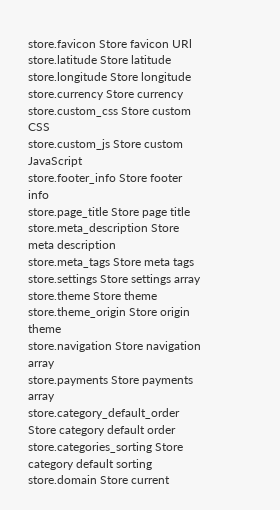store.favicon Store favicon URl
store.latitude Store latitude
store.longitude Store longitude
store.currency Store currency
store.custom_css Store custom CSS
store.custom_js Store custom JavaScript
store.footer_info Store footer info
store.page_title Store page title
store.meta_description Store meta description
store.meta_tags Store meta tags
store.settings Store settings array
store.theme Store theme
store.theme_origin Store origin theme
store.navigation Store navigation array
store.payments Store payments array
store.category_default_order Store category default order
store.categories_sorting Store category default sorting
store.domain Store current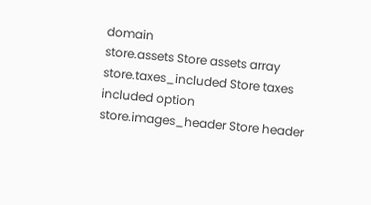domain
store.assets Store assets array
store.taxes_included Store taxes included option
store.images_header Store header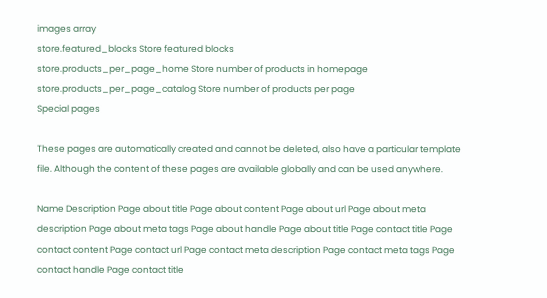images array
store.featured_blocks Store featured blocks
store.products_per_page_home Store number of products in homepage
store.products_per_page_catalog Store number of products per page
Special pages

These pages are automatically created and cannot be deleted, also have a particular template file. Although the content of these pages are available globally and can be used anywhere.

Name Description Page about title Page about content Page about url Page about meta description Page about meta tags Page about handle Page about title Page contact title Page contact content Page contact url Page contact meta description Page contact meta tags Page contact handle Page contact title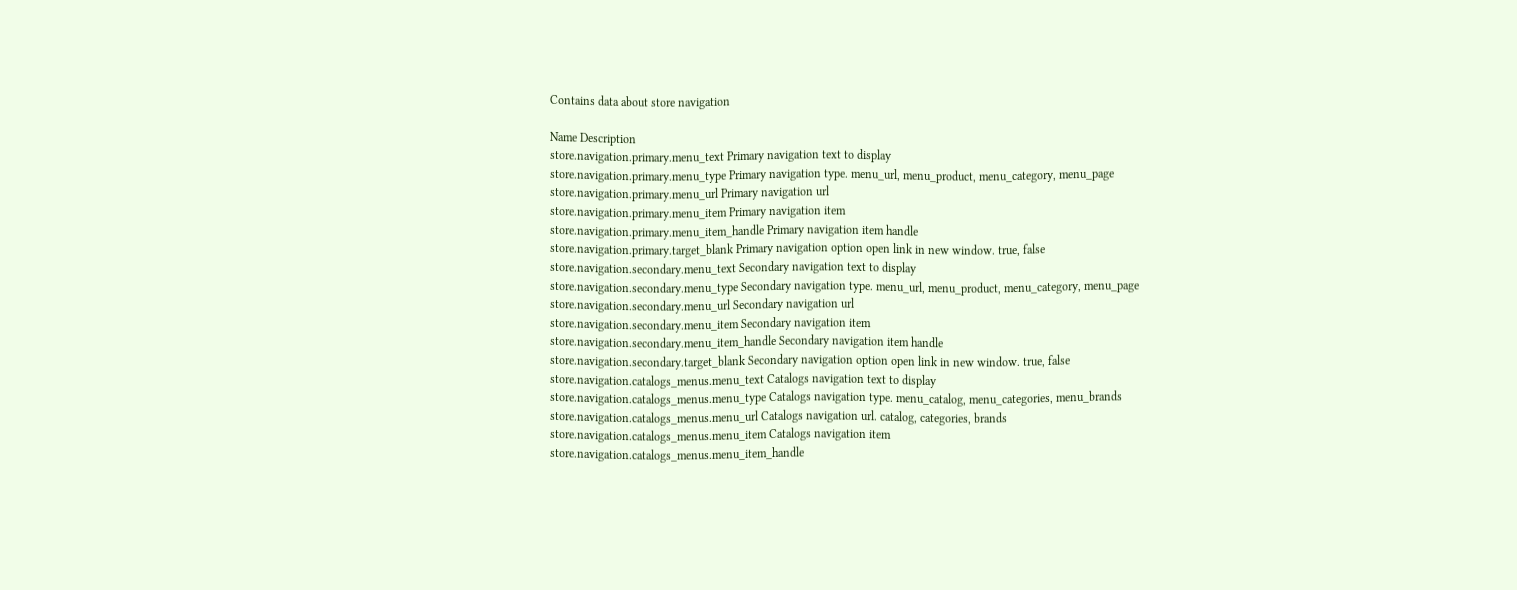Contains data about store navigation

Name Description
store.navigation.primary.menu_text Primary navigation text to display
store.navigation.primary.menu_type Primary navigation type. menu_url, menu_product, menu_category, menu_page
store.navigation.primary.menu_url Primary navigation url
store.navigation.primary.menu_item Primary navigation item
store.navigation.primary.menu_item_handle Primary navigation item handle
store.navigation.primary.target_blank Primary navigation option open link in new window. true, false
store.navigation.secondary.menu_text Secondary navigation text to display
store.navigation.secondary.menu_type Secondary navigation type. menu_url, menu_product, menu_category, menu_page
store.navigation.secondary.menu_url Secondary navigation url
store.navigation.secondary.menu_item Secondary navigation item
store.navigation.secondary.menu_item_handle Secondary navigation item handle
store.navigation.secondary.target_blank Secondary navigation option open link in new window. true, false
store.navigation.catalogs_menus.menu_text Catalogs navigation text to display
store.navigation.catalogs_menus.menu_type Catalogs navigation type. menu_catalog, menu_categories, menu_brands
store.navigation.catalogs_menus.menu_url Catalogs navigation url. catalog, categories, brands
store.navigation.catalogs_menus.menu_item Catalogs navigation item
store.navigation.catalogs_menus.menu_item_handle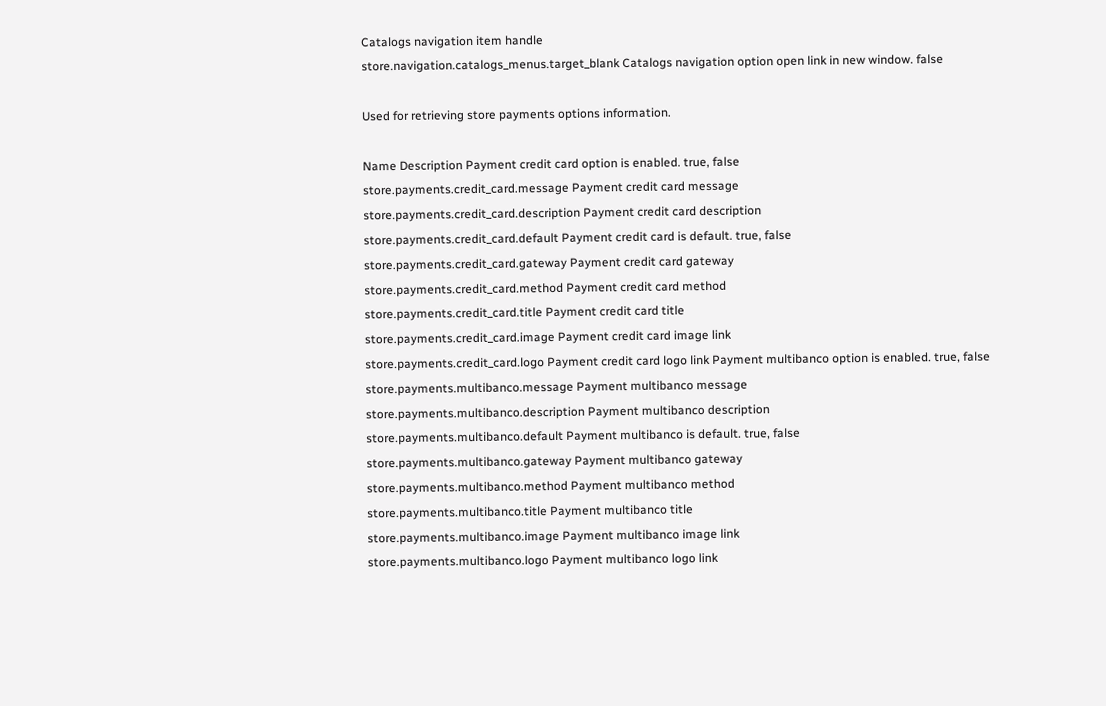Catalogs navigation item handle
store.navigation.catalogs_menus.target_blank Catalogs navigation option open link in new window. false

Used for retrieving store payments options information.

Name Description Payment credit card option is enabled. true, false
store.payments.credit_card.message Payment credit card message
store.payments.credit_card.description Payment credit card description
store.payments.credit_card.default Payment credit card is default. true, false
store.payments.credit_card.gateway Payment credit card gateway
store.payments.credit_card.method Payment credit card method
store.payments.credit_card.title Payment credit card title
store.payments.credit_card.image Payment credit card image link
store.payments.credit_card.logo Payment credit card logo link Payment multibanco option is enabled. true, false
store.payments.multibanco.message Payment multibanco message
store.payments.multibanco.description Payment multibanco description
store.payments.multibanco.default Payment multibanco is default. true, false
store.payments.multibanco.gateway Payment multibanco gateway
store.payments.multibanco.method Payment multibanco method
store.payments.multibanco.title Payment multibanco title
store.payments.multibanco.image Payment multibanco image link
store.payments.multibanco.logo Payment multibanco logo link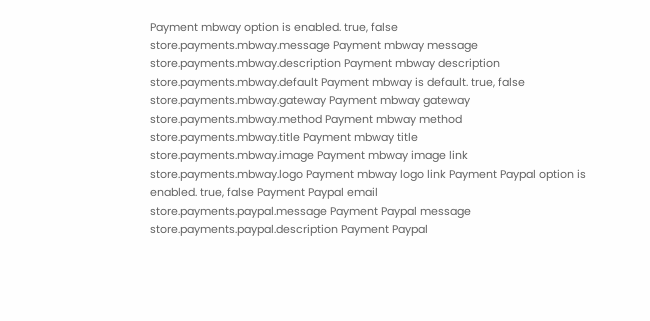Payment mbway option is enabled. true, false
store.payments.mbway.message Payment mbway message
store.payments.mbway.description Payment mbway description
store.payments.mbway.default Payment mbway is default. true, false
store.payments.mbway.gateway Payment mbway gateway
store.payments.mbway.method Payment mbway method
store.payments.mbway.title Payment mbway title
store.payments.mbway.image Payment mbway image link
store.payments.mbway.logo Payment mbway logo link Payment Paypal option is enabled. true, false Payment Paypal email
store.payments.paypal.message Payment Paypal message
store.payments.paypal.description Payment Paypal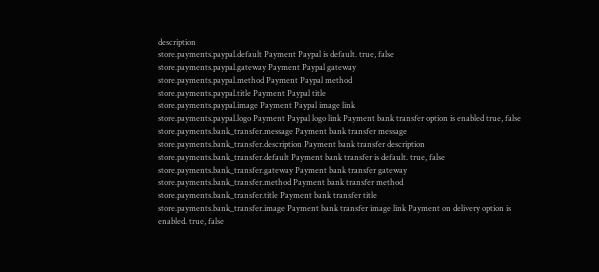description
store.payments.paypal.default Payment Paypal is default. true, false
store.payments.paypal.gateway Payment Paypal gateway
store.payments.paypal.method Payment Paypal method
store.payments.paypal.title Payment Paypal title
store.payments.paypal.image Payment Paypal image link
store.payments.paypal.logo Payment Paypal logo link Payment bank transfer option is enabled true, false
store.payments.bank_transfer.message Payment bank transfer message
store.payments.bank_transfer.description Payment bank transfer description
store.payments.bank_transfer.default Payment bank transfer is default. true, false
store.payments.bank_transfer.gateway Payment bank transfer gateway
store.payments.bank_transfer.method Payment bank transfer method
store.payments.bank_transfer.title Payment bank transfer title
store.payments.bank_transfer.image Payment bank transfer image link Payment on delivery option is enabled. true, false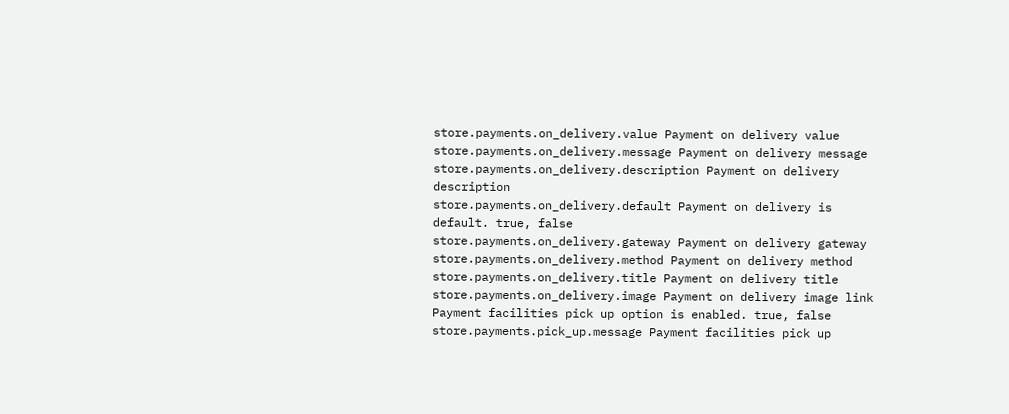store.payments.on_delivery.value Payment on delivery value
store.payments.on_delivery.message Payment on delivery message
store.payments.on_delivery.description Payment on delivery description
store.payments.on_delivery.default Payment on delivery is default. true, false
store.payments.on_delivery.gateway Payment on delivery gateway
store.payments.on_delivery.method Payment on delivery method
store.payments.on_delivery.title Payment on delivery title
store.payments.on_delivery.image Payment on delivery image link Payment facilities pick up option is enabled. true, false
store.payments.pick_up.message Payment facilities pick up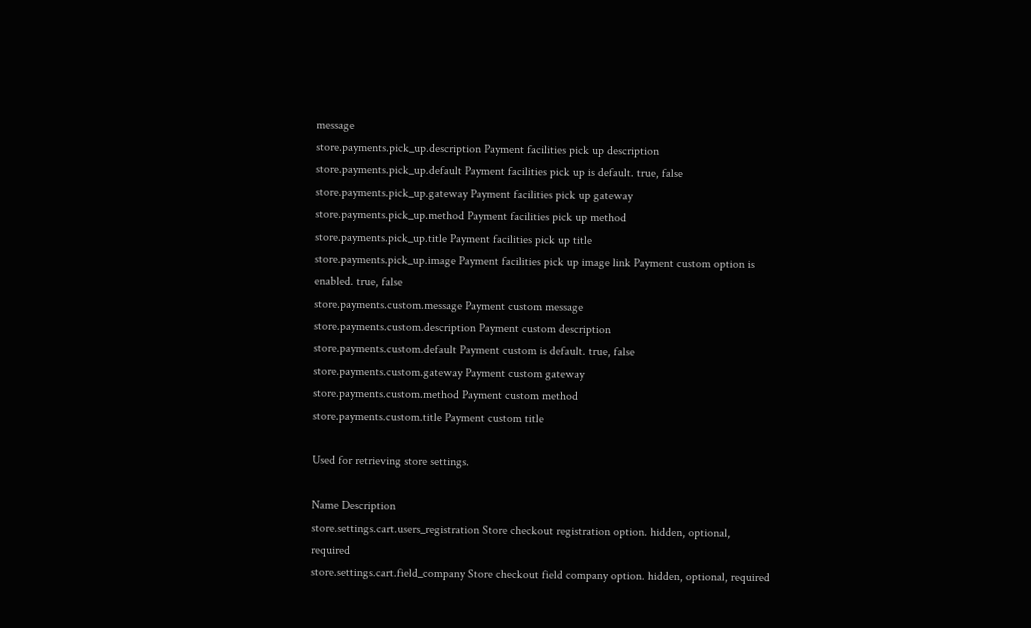message
store.payments.pick_up.description Payment facilities pick up description
store.payments.pick_up.default Payment facilities pick up is default. true, false
store.payments.pick_up.gateway Payment facilities pick up gateway
store.payments.pick_up.method Payment facilities pick up method
store.payments.pick_up.title Payment facilities pick up title
store.payments.pick_up.image Payment facilities pick up image link Payment custom option is enabled. true, false
store.payments.custom.message Payment custom message
store.payments.custom.description Payment custom description
store.payments.custom.default Payment custom is default. true, false
store.payments.custom.gateway Payment custom gateway
store.payments.custom.method Payment custom method
store.payments.custom.title Payment custom title

Used for retrieving store settings.

Name Description
store.settings.cart.users_registration Store checkout registration option. hidden, optional, required
store.settings.cart.field_company Store checkout field company option. hidden, optional, required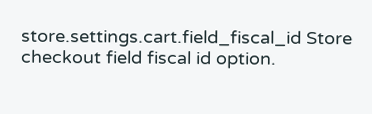store.settings.cart.field_fiscal_id Store checkout field fiscal id option.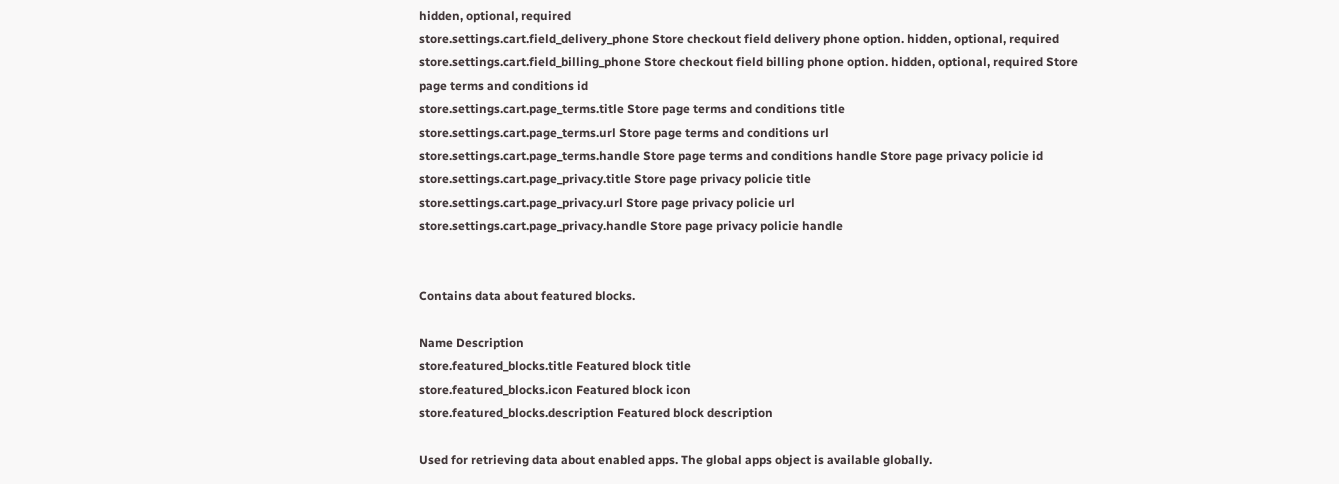hidden, optional, required
store.settings.cart.field_delivery_phone Store checkout field delivery phone option. hidden, optional, required
store.settings.cart.field_billing_phone Store checkout field billing phone option. hidden, optional, required Store page terms and conditions id
store.settings.cart.page_terms.title Store page terms and conditions title
store.settings.cart.page_terms.url Store page terms and conditions url
store.settings.cart.page_terms.handle Store page terms and conditions handle Store page privacy policie id
store.settings.cart.page_privacy.title Store page privacy policie title
store.settings.cart.page_privacy.url Store page privacy policie url
store.settings.cart.page_privacy.handle Store page privacy policie handle


Contains data about featured blocks.

Name Description
store.featured_blocks.title Featured block title
store.featured_blocks.icon Featured block icon
store.featured_blocks.description Featured block description

Used for retrieving data about enabled apps. The global apps object is available globally.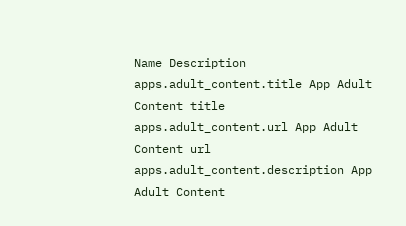Name Description
apps.adult_content.title App Adult Content title
apps.adult_content.url App Adult Content url
apps.adult_content.description App Adult Content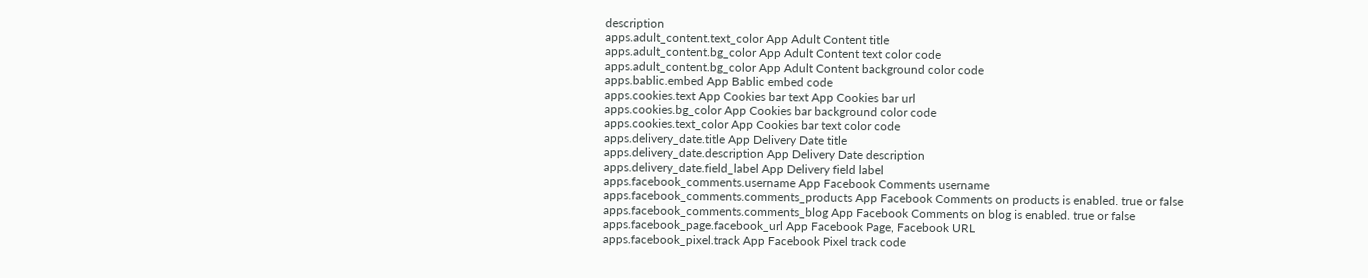description
apps.adult_content.text_color App Adult Content title
apps.adult_content.bg_color App Adult Content text color code
apps.adult_content.bg_color App Adult Content background color code
apps.bablic.embed App Bablic embed code
apps.cookies.text App Cookies bar text App Cookies bar url
apps.cookies.bg_color App Cookies bar background color code
apps.cookies.text_color App Cookies bar text color code
apps.delivery_date.title App Delivery Date title
apps.delivery_date.description App Delivery Date description
apps.delivery_date.field_label App Delivery field label
apps.facebook_comments.username App Facebook Comments username
apps.facebook_comments.comments_products App Facebook Comments on products is enabled. true or false
apps.facebook_comments.comments_blog App Facebook Comments on blog is enabled. true or false
apps.facebook_page.facebook_url App Facebook Page, Facebook URL
apps.facebook_pixel.track App Facebook Pixel track code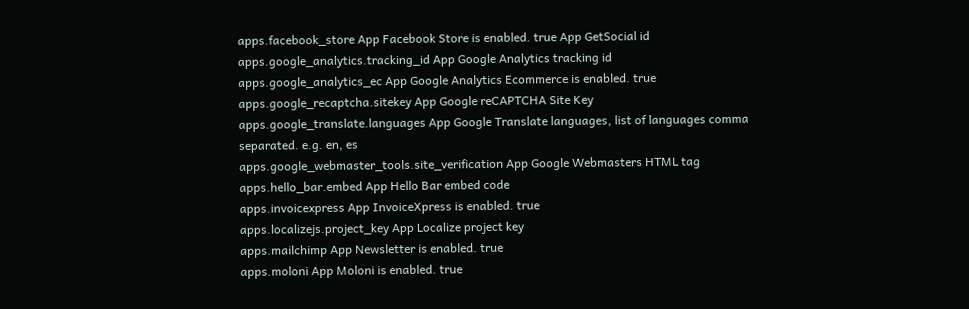apps.facebook_store App Facebook Store is enabled. true App GetSocial id
apps.google_analytics.tracking_id App Google Analytics tracking id
apps.google_analytics_ec App Google Analytics Ecommerce is enabled. true
apps.google_recaptcha.sitekey App Google reCAPTCHA Site Key
apps.google_translate.languages App Google Translate languages, list of languages comma separated. e.g. en, es
apps.google_webmaster_tools.site_verification App Google Webmasters HTML tag
apps.hello_bar.embed App Hello Bar embed code
apps.invoicexpress App InvoiceXpress is enabled. true
apps.localizejs.project_key App Localize project key
apps.mailchimp App Newsletter is enabled. true
apps.moloni App Moloni is enabled. true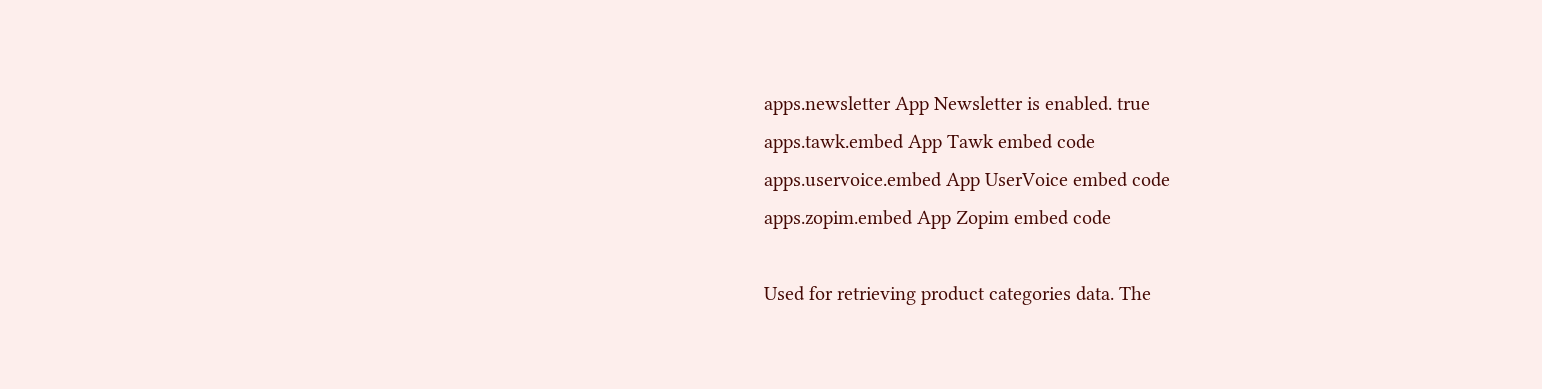apps.newsletter App Newsletter is enabled. true
apps.tawk.embed App Tawk embed code
apps.uservoice.embed App UserVoice embed code
apps.zopim.embed App Zopim embed code

Used for retrieving product categories data. The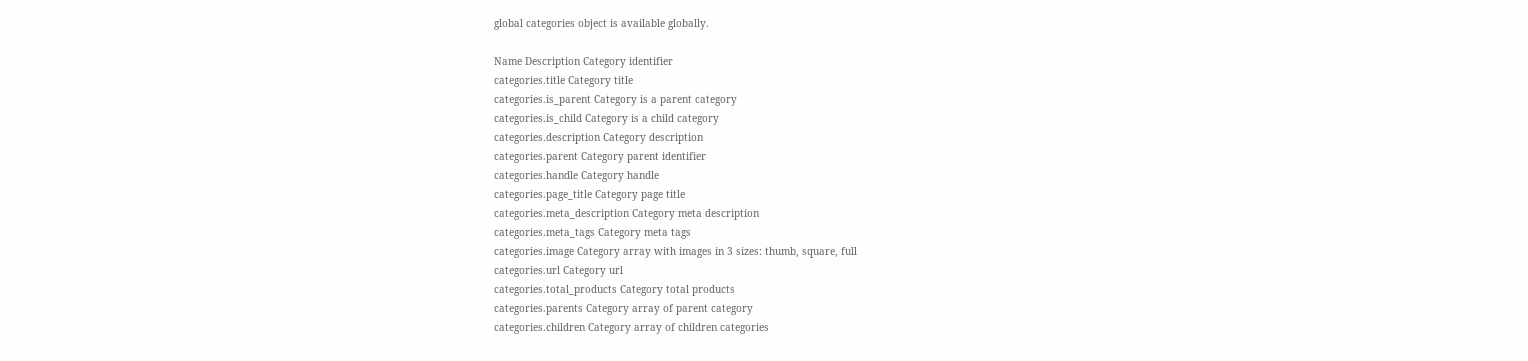global categories object is available globally.

Name Description Category identifier
categories.title Category title
categories.is_parent Category is a parent category
categories.is_child Category is a child category
categories.description Category description
categories.parent Category parent identifier
categories.handle Category handle
categories.page_title Category page title
categories.meta_description Category meta description
categories.meta_tags Category meta tags
categories.image Category array with images in 3 sizes: thumb, square, full
categories.url Category url
categories.total_products Category total products
categories.parents Category array of parent category
categories.children Category array of children categories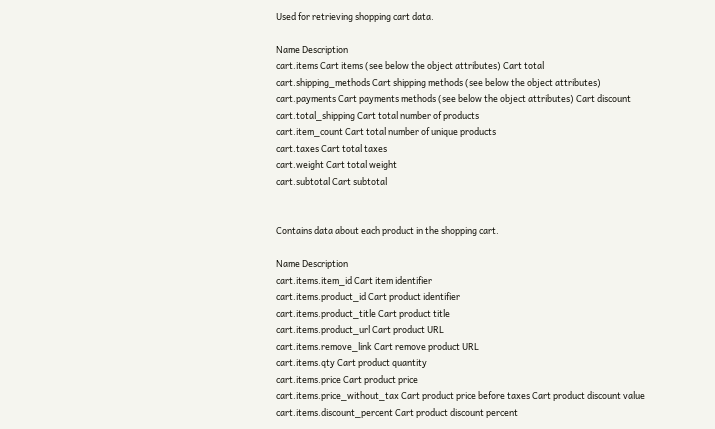Used for retrieving shopping cart data.

Name Description
cart.items Cart items (see below the object attributes) Cart total
cart.shipping_methods Cart shipping methods (see below the object attributes)
cart.payments Cart payments methods (see below the object attributes) Cart discount
cart.total_shipping Cart total number of products
cart.item_count Cart total number of unique products
cart.taxes Cart total taxes
cart.weight Cart total weight
cart.subtotal Cart subtotal


Contains data about each product in the shopping cart.

Name Description
cart.items.item_id Cart item identifier
cart.items.product_id Cart product identifier
cart.items.product_title Cart product title
cart.items.product_url Cart product URL
cart.items.remove_link Cart remove product URL
cart.items.qty Cart product quantity
cart.items.price Cart product price
cart.items.price_without_tax Cart product price before taxes Cart product discount value
cart.items.discount_percent Cart product discount percent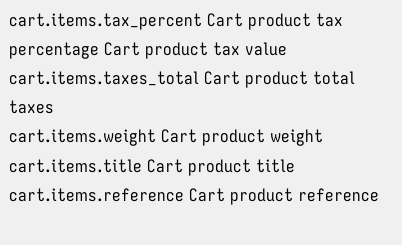cart.items.tax_percent Cart product tax percentage Cart product tax value
cart.items.taxes_total Cart product total taxes
cart.items.weight Cart product weight
cart.items.title Cart product title
cart.items.reference Cart product reference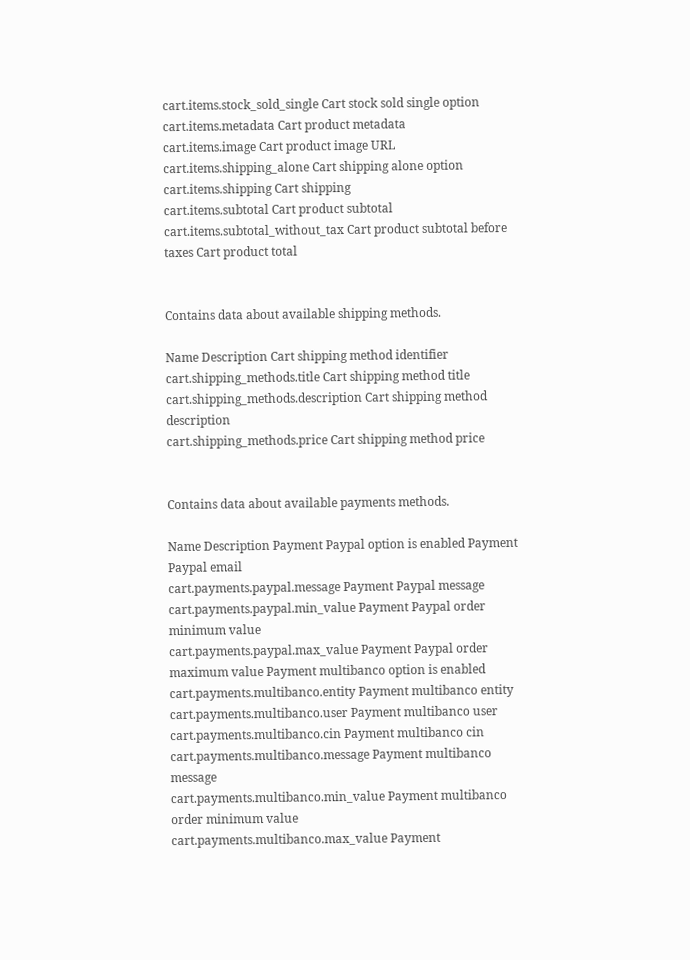cart.items.stock_sold_single Cart stock sold single option
cart.items.metadata Cart product metadata
cart.items.image Cart product image URL
cart.items.shipping_alone Cart shipping alone option
cart.items.shipping Cart shipping
cart.items.subtotal Cart product subtotal
cart.items.subtotal_without_tax Cart product subtotal before taxes Cart product total


Contains data about available shipping methods.

Name Description Cart shipping method identifier
cart.shipping_methods.title Cart shipping method title
cart.shipping_methods.description Cart shipping method description
cart.shipping_methods.price Cart shipping method price


Contains data about available payments methods.

Name Description Payment Paypal option is enabled Payment Paypal email
cart.payments.paypal.message Payment Paypal message
cart.payments.paypal.min_value Payment Paypal order minimum value
cart.payments.paypal.max_value Payment Paypal order maximum value Payment multibanco option is enabled
cart.payments.multibanco.entity Payment multibanco entity
cart.payments.multibanco.user Payment multibanco user
cart.payments.multibanco.cin Payment multibanco cin
cart.payments.multibanco.message Payment multibanco message
cart.payments.multibanco.min_value Payment multibanco order minimum value
cart.payments.multibanco.max_value Payment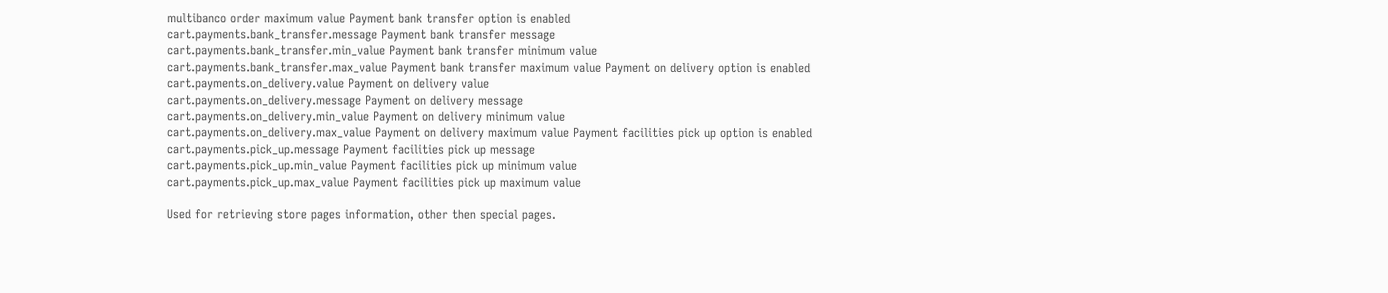multibanco order maximum value Payment bank transfer option is enabled
cart.payments.bank_transfer.message Payment bank transfer message
cart.payments.bank_transfer.min_value Payment bank transfer minimum value
cart.payments.bank_transfer.max_value Payment bank transfer maximum value Payment on delivery option is enabled
cart.payments.on_delivery.value Payment on delivery value
cart.payments.on_delivery.message Payment on delivery message
cart.payments.on_delivery.min_value Payment on delivery minimum value
cart.payments.on_delivery.max_value Payment on delivery maximum value Payment facilities pick up option is enabled
cart.payments.pick_up.message Payment facilities pick up message
cart.payments.pick_up.min_value Payment facilities pick up minimum value
cart.payments.pick_up.max_value Payment facilities pick up maximum value

Used for retrieving store pages information, other then special pages.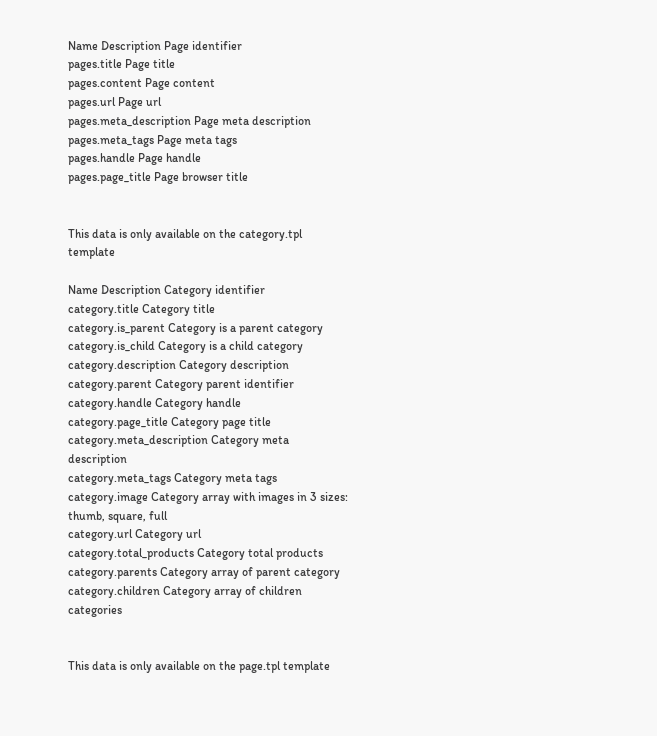Name Description Page identifier
pages.title Page title
pages.content Page content
pages.url Page url
pages.meta_description Page meta description
pages.meta_tags Page meta tags
pages.handle Page handle
pages.page_title Page browser title


This data is only available on the category.tpl template

Name Description Category identifier
category.title Category title
category.is_parent Category is a parent category
category.is_child Category is a child category
category.description Category description
category.parent Category parent identifier
category.handle Category handle
category.page_title Category page title
category.meta_description Category meta description
category.meta_tags Category meta tags
category.image Category array with images in 3 sizes: thumb, square, full
category.url Category url
category.total_products Category total products
category.parents Category array of parent category
category.children Category array of children categories


This data is only available on the page.tpl template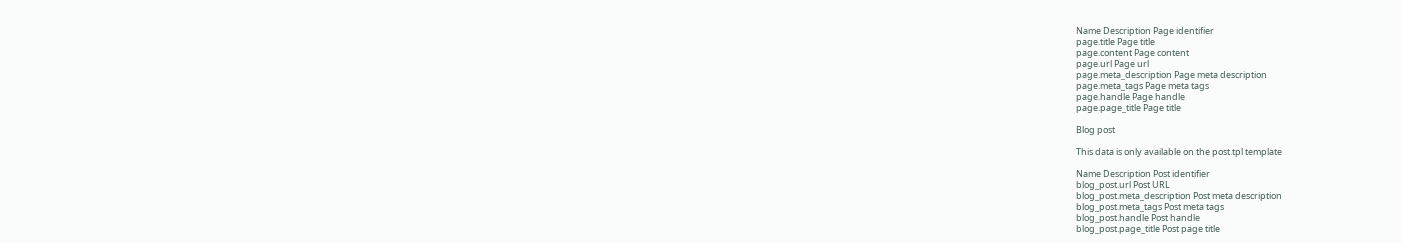Name Description Page identifier
page.title Page title
page.content Page content
page.url Page url
page.meta_description Page meta description
page.meta_tags Page meta tags
page.handle Page handle
page.page_title Page title

Blog post

This data is only available on the post.tpl template

Name Description Post identifier
blog_post.url Post URL
blog_post.meta_description Post meta description
blog_post.meta_tags Post meta tags
blog_post.handle Post handle
blog_post.page_title Post page title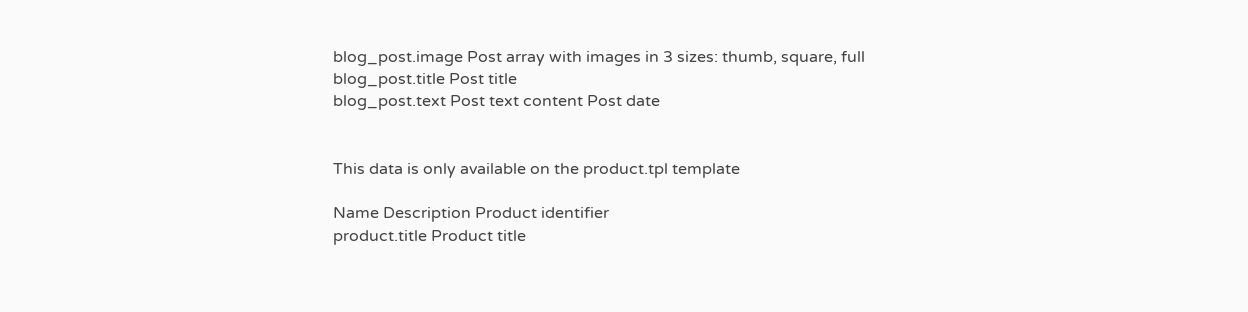blog_post.image Post array with images in 3 sizes: thumb, square, full
blog_post.title Post title
blog_post.text Post text content Post date


This data is only available on the product.tpl template

Name Description Product identifier
product.title Product title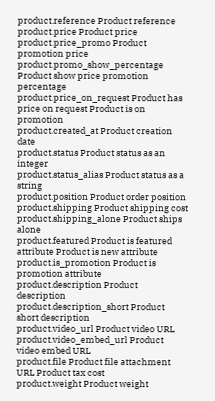product.reference Product reference
product.price Product price
product.price_promo Product promotion price
product.promo_show_percentage Product show price promotion percentage
product.price_on_request Product has price on request Product is on promotion
product.created_at Product creation date
product.status Product status as an integer
product.status_alias Product status as a string
product.position Product order position
product.shipping Product shipping cost
product.shipping_alone Product ships alone
product.featured Product is featured attribute Product is new attribute
product.is_promotion Product is promotion attribute
product.description Product description
product.description_short Product short description
product.video_url Product video URL
product.video_embed_url Product video embed URL
product.file Product file attachment URL Product tax cost
product.weight Product weight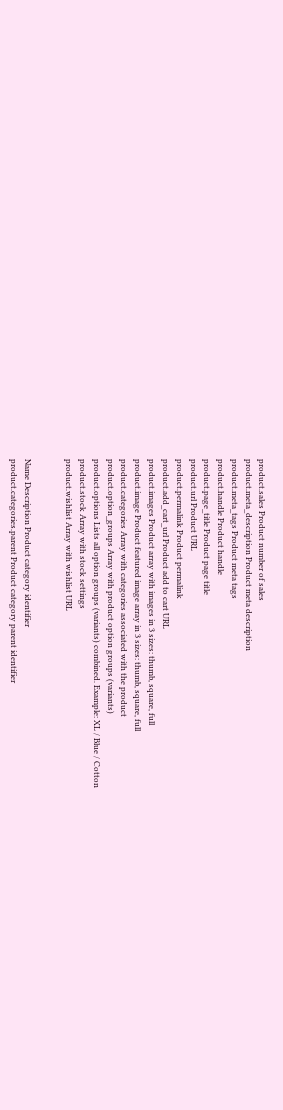product.sales Product number of sales
product.meta_description Product meta description
product.meta_tags Product meta tags
product.handle Product handle
product.page_title Product page title
product.url Product URL
product.permalink Product permalink
product.add_cart_url Product add to cart URL
product.images Product array with images in 3 sizes: thumb, square, full
product.image Product featured image array in 3 sizes: thumb, square, full
product.categories Array with categories associated with the product
product.option_groups Array with product option groups (variants)
product.options Lists all option groups (variants) combined. Example: XL / Blue / Cotton
product.stock Array with stock settings
product.wishlist Array with wishlist URL


Name Description Product category identifier
product.categories.parent Product category parent identifier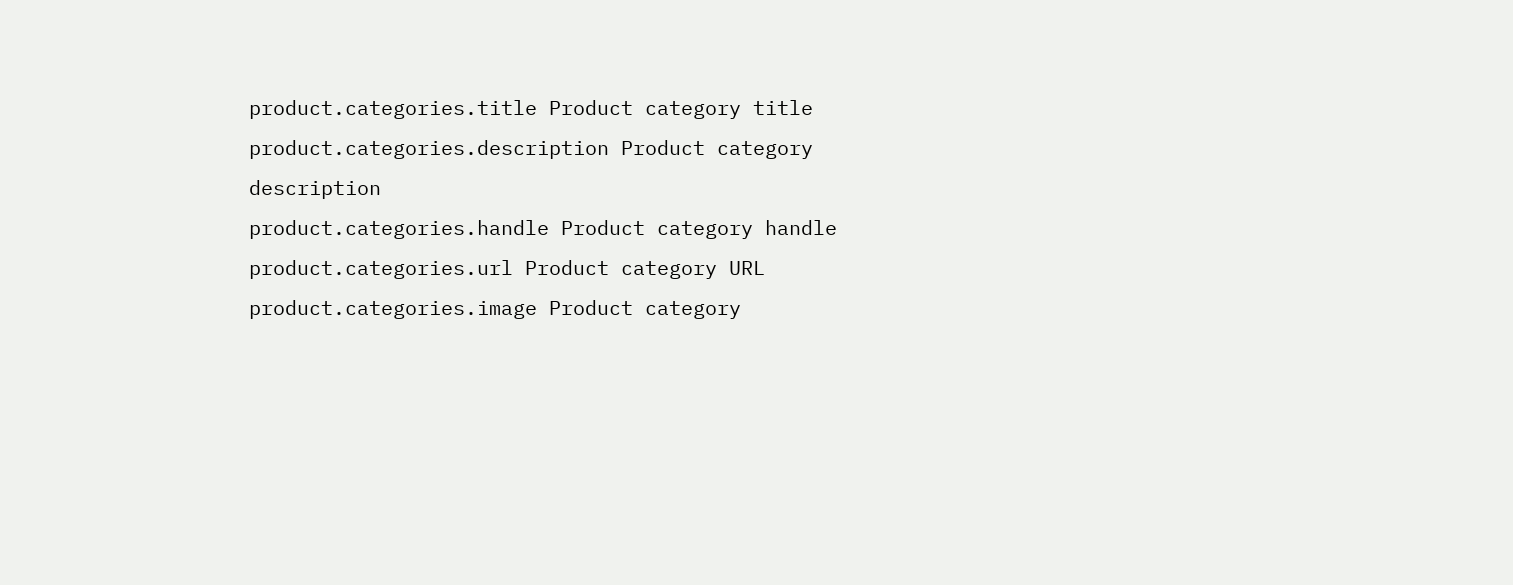product.categories.title Product category title
product.categories.description Product category description
product.categories.handle Product category handle
product.categories.url Product category URL
product.categories.image Product category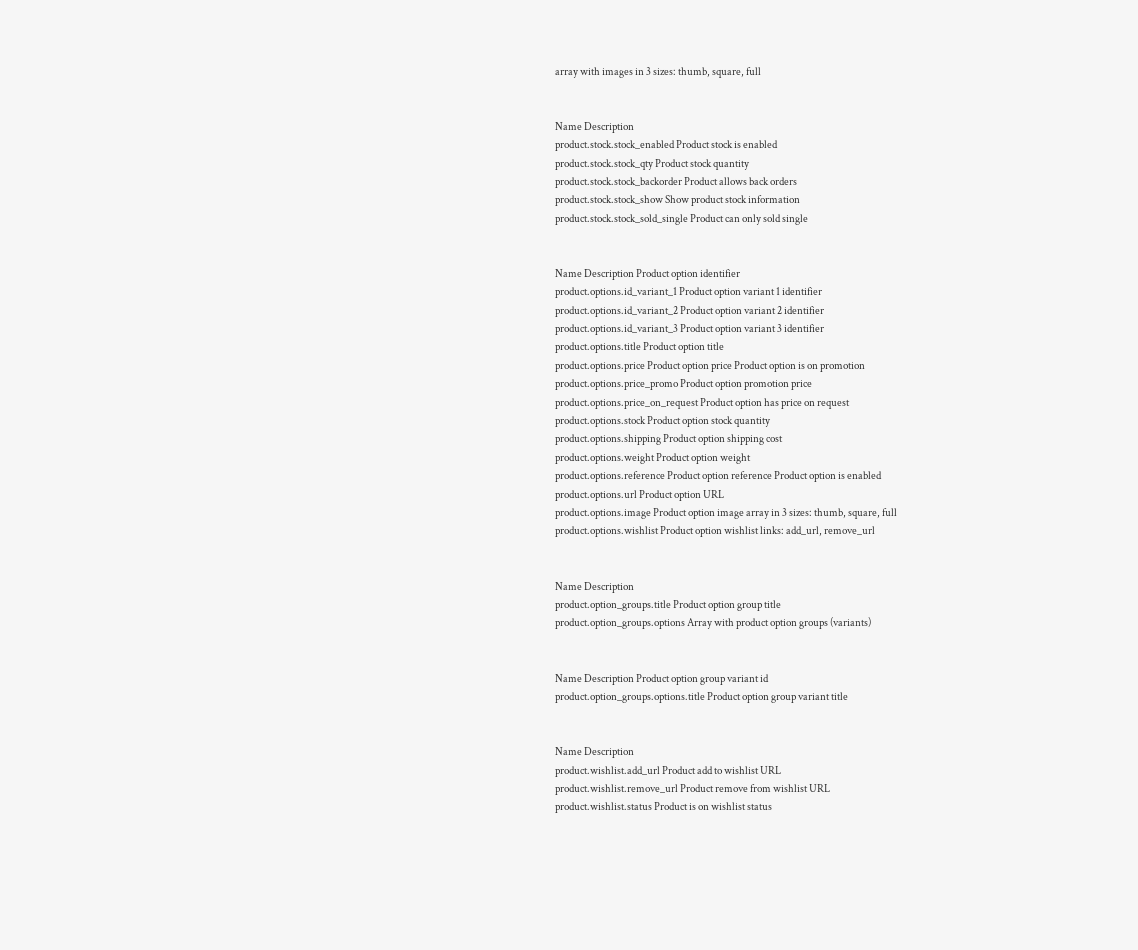array with images in 3 sizes: thumb, square, full


Name Description
product.stock.stock_enabled Product stock is enabled
product.stock.stock_qty Product stock quantity
product.stock.stock_backorder Product allows back orders
product.stock.stock_show Show product stock information
product.stock.stock_sold_single Product can only sold single


Name Description Product option identifier
product.options.id_variant_1 Product option variant 1 identifier
product.options.id_variant_2 Product option variant 2 identifier
product.options.id_variant_3 Product option variant 3 identifier
product.options.title Product option title
product.options.price Product option price Product option is on promotion
product.options.price_promo Product option promotion price
product.options.price_on_request Product option has price on request
product.options.stock Product option stock quantity
product.options.shipping Product option shipping cost
product.options.weight Product option weight
product.options.reference Product option reference Product option is enabled
product.options.url Product option URL
product.options.image Product option image array in 3 sizes: thumb, square, full
product.options.wishlist Product option wishlist links: add_url, remove_url


Name Description
product.option_groups.title Product option group title
product.option_groups.options Array with product option groups (variants)


Name Description Product option group variant id
product.option_groups.options.title Product option group variant title


Name Description
product.wishlist.add_url Product add to wishlist URL
product.wishlist.remove_url Product remove from wishlist URL
product.wishlist.status Product is on wishlist status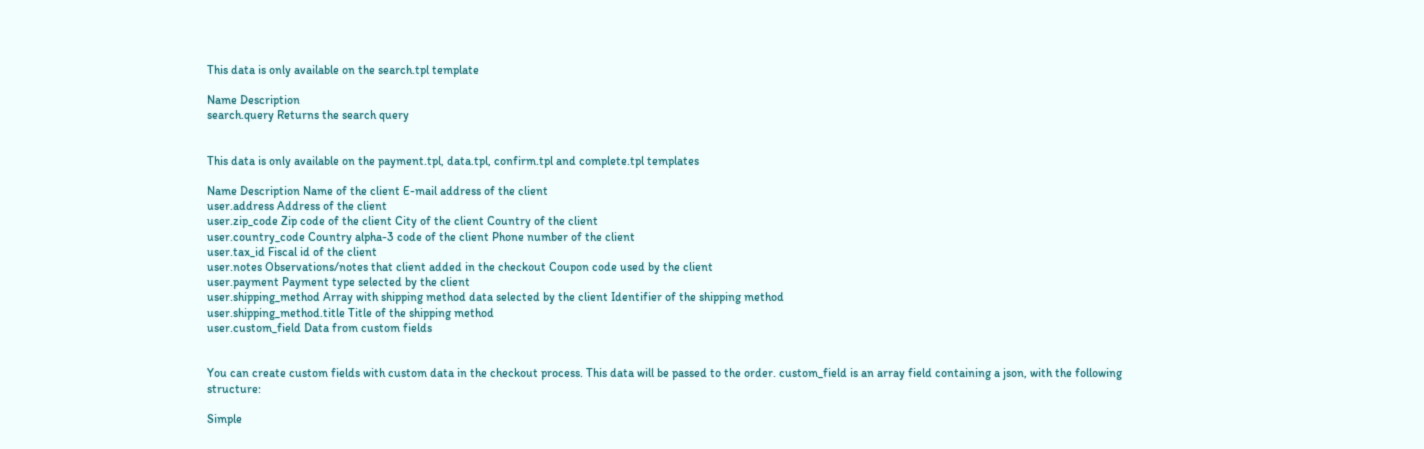This data is only available on the search.tpl template

Name Description
search.query Returns the search query


This data is only available on the payment.tpl, data.tpl, confirm.tpl and complete.tpl templates

Name Description Name of the client E-mail address of the client
user.address Address of the client
user.zip_code Zip code of the client City of the client Country of the client
user.country_code Country alpha-3 code of the client Phone number of the client
user.tax_id Fiscal id of the client
user.notes Observations/notes that client added in the checkout Coupon code used by the client
user.payment Payment type selected by the client
user.shipping_method Array with shipping method data selected by the client Identifier of the shipping method
user.shipping_method.title Title of the shipping method
user.custom_field Data from custom fields


You can create custom fields with custom data in the checkout process. This data will be passed to the order. custom_field is an array field containing a json, with the following structure:

Simple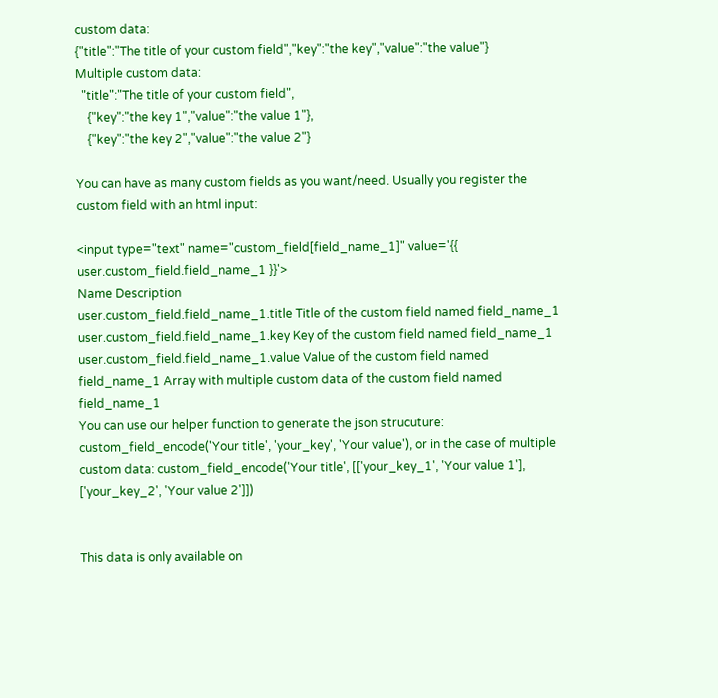custom data:
{"title":"The title of your custom field","key":"the key","value":"the value"}
Multiple custom data:
  "title":"The title of your custom field",
    {"key":"the key 1","value":"the value 1"},
    {"key":"the key 2","value":"the value 2"}

You can have as many custom fields as you want/need. Usually you register the custom field with an html input:

<input type="text" name="custom_field[field_name_1]" value='{{ user.custom_field.field_name_1 }}'>
Name Description
user.custom_field.field_name_1.title Title of the custom field named field_name_1
user.custom_field.field_name_1.key Key of the custom field named field_name_1
user.custom_field.field_name_1.value Value of the custom field named field_name_1 Array with multiple custom data of the custom field named field_name_1
You can use our helper function to generate the json strucuture: custom_field_encode('Your title', 'your_key', 'Your value'), or in the case of multiple custom data: custom_field_encode('Your title', [['your_key_1', 'Your value 1'], ['your_key_2', 'Your value 2']])


This data is only available on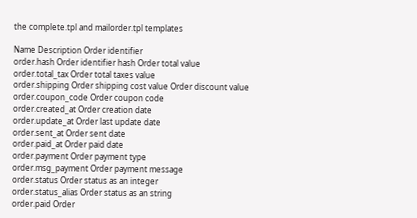the complete.tpl and mailorder.tpl templates

Name Description Order identifier
order.hash Order identifier hash Order total value
order.total_tax Order total taxes value
order.shipping Order shipping cost value Order discount value
order.coupon_code Order coupon code
order.created_at Order creation date
order.update_at Order last update date
order.sent_at Order sent date
order.paid_at Order paid date
order.payment Order payment type
order.msg_payment Order payment message
order.status Order status as an integer
order.status_alias Order status as an string
order.paid Order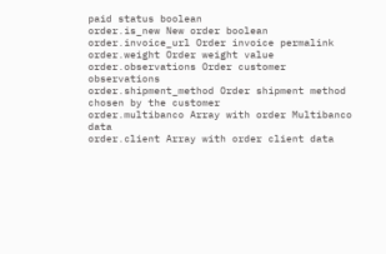paid status boolean
order.is_new New order boolean
order.invoice_url Order invoice permalink
order.weight Order weight value
order.observations Order customer observations
order.shipment_method Order shipment method chosen by the customer
order.multibanco Array with order Multibanco data
order.client Array with order client data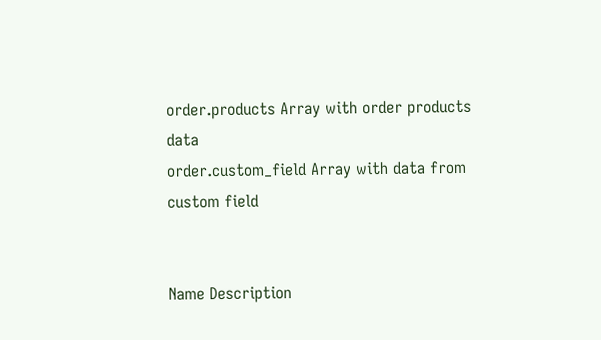order.products Array with order products data
order.custom_field Array with data from custom field


Name Description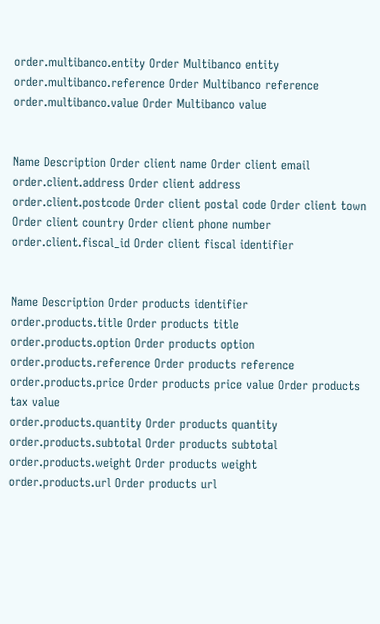order.multibanco.entity Order Multibanco entity
order.multibanco.reference Order Multibanco reference
order.multibanco.value Order Multibanco value


Name Description Order client name Order client email
order.client.address Order client address
order.client.postcode Order client postal code Order client town Order client country Order client phone number
order.client.fiscal_id Order client fiscal identifier


Name Description Order products identifier
order.products.title Order products title
order.products.option Order products option
order.products.reference Order products reference
order.products.price Order products price value Order products tax value
order.products.quantity Order products quantity
order.products.subtotal Order products subtotal
order.products.weight Order products weight
order.products.url Order products url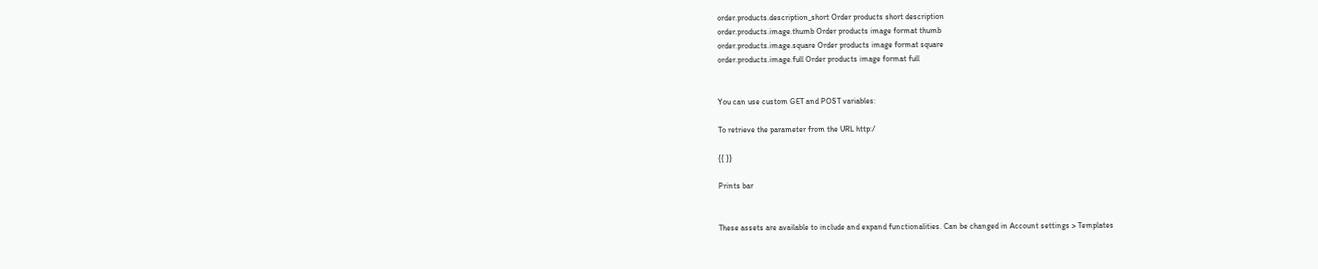order.products.description_short Order products short description
order.products.image.thumb Order products image format thumb
order.products.image.square Order products image format square
order.products.image.full Order products image format full


You can use custom GET and POST variables:

To retrieve the parameter from the URL http:/

{{ }}

Prints bar


These assets are available to include and expand functionalities. Can be changed in Account settings > Templates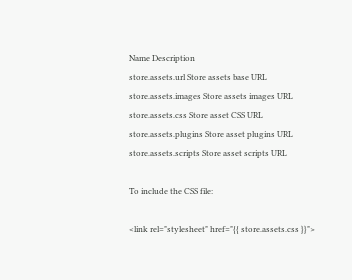Name Description
store.assets.url Store assets base URL
store.assets.images Store assets images URL
store.assets.css Store asset CSS URL
store.assets.plugins Store asset plugins URL
store.assets.scripts Store asset scripts URL

To include the CSS file:

<link rel="stylesheet" href="{{ store.assets.css }}">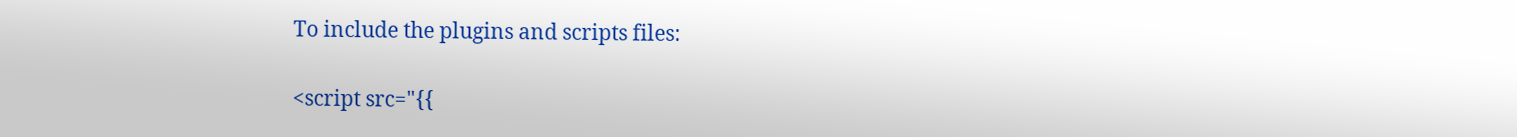To include the plugins and scripts files:

<script src="{{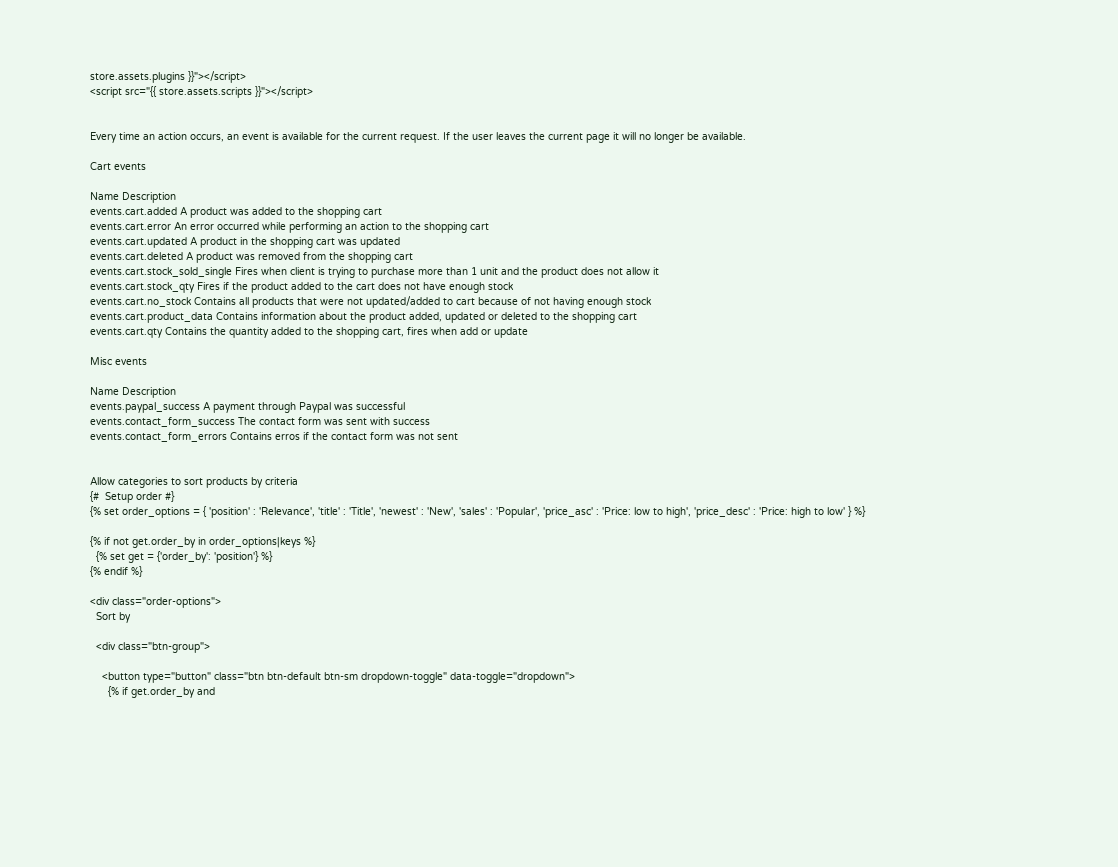store.assets.plugins }}"></script>
<script src="{{ store.assets.scripts }}"></script>


Every time an action occurs, an event is available for the current request. If the user leaves the current page it will no longer be available.

Cart events

Name Description
events.cart.added A product was added to the shopping cart
events.cart.error An error occurred while performing an action to the shopping cart
events.cart.updated A product in the shopping cart was updated
events.cart.deleted A product was removed from the shopping cart
events.cart.stock_sold_single Fires when client is trying to purchase more than 1 unit and the product does not allow it
events.cart.stock_qty Fires if the product added to the cart does not have enough stock
events.cart.no_stock Contains all products that were not updated/added to cart because of not having enough stock
events.cart.product_data Contains information about the product added, updated or deleted to the shopping cart
events.cart.qty Contains the quantity added to the shopping cart, fires when add or update

Misc events

Name Description
events.paypal_success A payment through Paypal was successful
events.contact_form_success The contact form was sent with success
events.contact_form_errors Contains erros if the contact form was not sent


Allow categories to sort products by criteria
{#  Setup order #}
{% set order_options = { 'position' : 'Relevance', 'title' : 'Title', 'newest' : 'New', 'sales' : 'Popular', 'price_asc' : 'Price: low to high', 'price_desc' : 'Price: high to low' } %}

{% if not get.order_by in order_options|keys %}
  {% set get = {'order_by': 'position'} %}
{% endif %}

<div class="order-options">
  Sort by

  <div class="btn-group">

    <button type="button" class="btn btn-default btn-sm dropdown-toggle" data-toggle="dropdown">
      {% if get.order_by and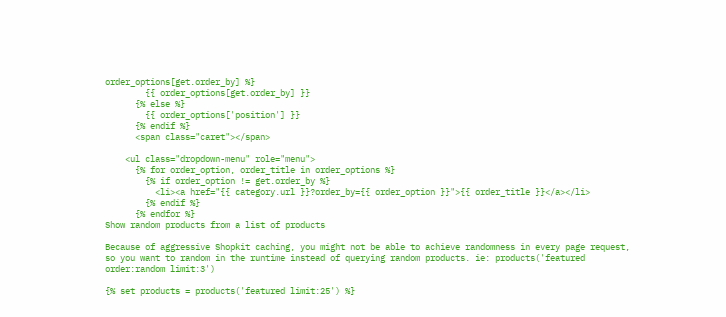order_options[get.order_by] %}
        {{ order_options[get.order_by] }}
      {% else %}
        {{ order_options['position'] }}
      {% endif %}
      <span class="caret"></span>

    <ul class="dropdown-menu" role="menu">
      {% for order_option, order_title in order_options %}
        {% if order_option != get.order_by %}
          <li><a href="{{ category.url }}?order_by={{ order_option }}">{{ order_title }}</a></li>
        {% endif %}
      {% endfor %}
Show random products from a list of products

Because of aggressive Shopkit caching, you might not be able to achieve randomness in every page request, so you want to random in the runtime instead of querying random products. ie: products('featured order:random limit:3')

{% set products = products('featured limit:25') %}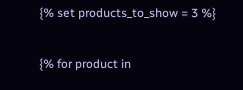{% set products_to_show = 3 %}

{% for product in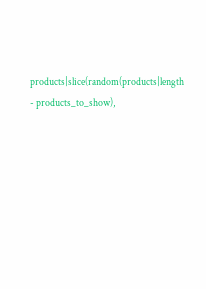products|slice(random(products|length - products_to_show),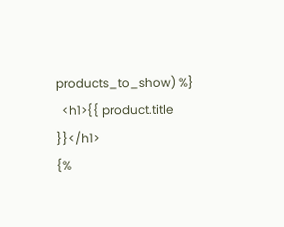products_to_show) %}
  <h1>{{ product.title }}</h1>
{%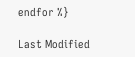endfor %}

Last Modified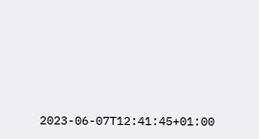2023-06-07T12:41:45+01:00